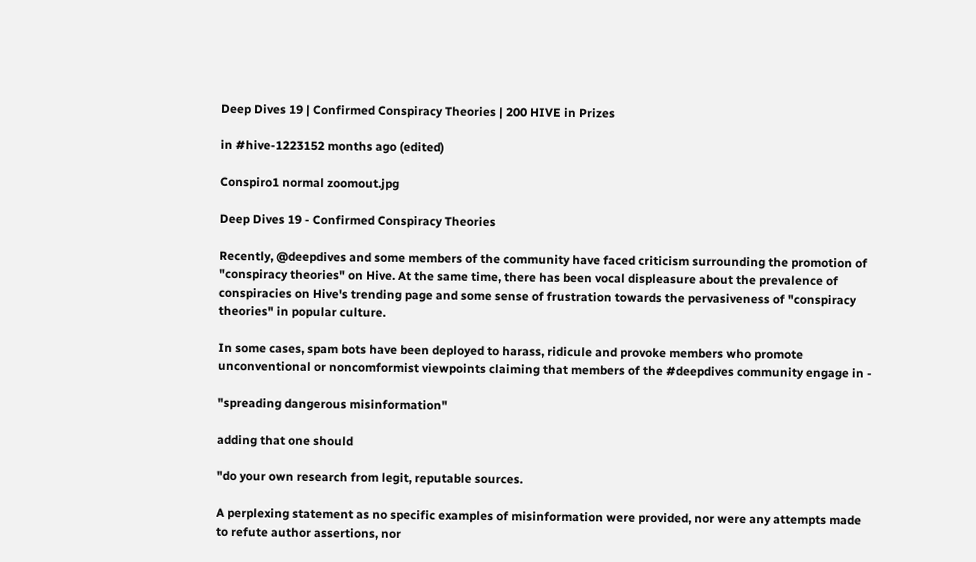Deep Dives 19 | Confirmed Conspiracy Theories | 200 HIVE in Prizes

in #hive-1223152 months ago (edited)

Conspiro1 normal zoomout.jpg

Deep Dives 19 - Confirmed Conspiracy Theories

Recently, @deepdives and some members of the community have faced criticism surrounding the promotion of "conspiracy theories" on Hive. At the same time, there has been vocal displeasure about the prevalence of conspiracies on Hive's trending page and some sense of frustration towards the pervasiveness of "conspiracy theories" in popular culture.

In some cases, spam bots have been deployed to harass, ridicule and provoke members who promote unconventional or noncomformist viewpoints claiming that members of the #deepdives community engage in -

"spreading dangerous misinformation"

adding that one should

"do your own research from legit, reputable sources.

A perplexing statement as no specific examples of misinformation were provided, nor were any attempts made to refute author assertions, nor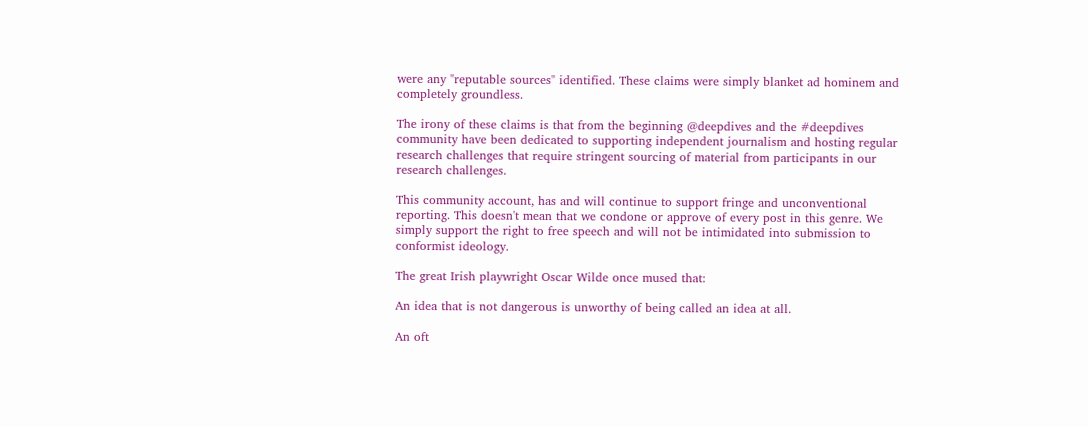were any "reputable sources" identified. These claims were simply blanket ad hominem and completely groundless.

The irony of these claims is that from the beginning @deepdives and the #deepdives community have been dedicated to supporting independent journalism and hosting regular research challenges that require stringent sourcing of material from participants in our research challenges.

This community account, has and will continue to support fringe and unconventional reporting. This doesn't mean that we condone or approve of every post in this genre. We simply support the right to free speech and will not be intimidated into submission to conformist ideology.

The great Irish playwright Oscar Wilde once mused that:

An idea that is not dangerous is unworthy of being called an idea at all.

An oft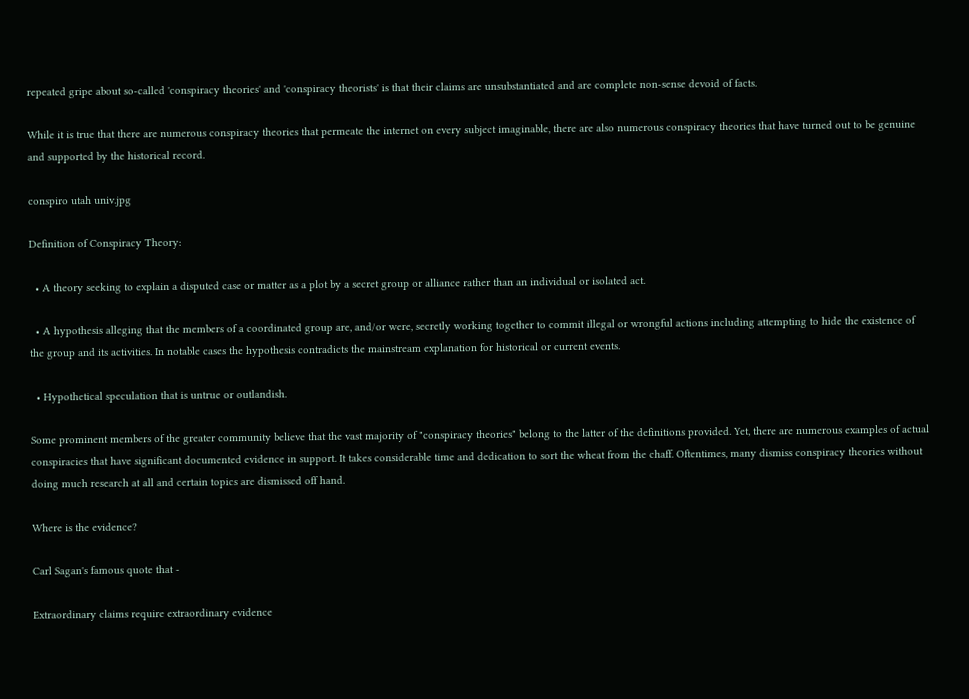repeated gripe about so-called 'conspiracy theories' and 'conspiracy theorists' is that their claims are unsubstantiated and are complete non-sense devoid of facts.

While it is true that there are numerous conspiracy theories that permeate the internet on every subject imaginable, there are also numerous conspiracy theories that have turned out to be genuine and supported by the historical record.

conspiro utah univ.jpg

Definition of Conspiracy Theory:

  • A theory seeking to explain a disputed case or matter as a plot by a secret group or alliance rather than an individual or isolated act.

  • A hypothesis alleging that the members of a coordinated group are, and/or were, secretly working together to commit illegal or wrongful actions including attempting to hide the existence of the group and its activities. In notable cases the hypothesis contradicts the mainstream explanation for historical or current events.

  • Hypothetical speculation that is untrue or outlandish.

Some prominent members of the greater community believe that the vast majority of "conspiracy theories" belong to the latter of the definitions provided. Yet, there are numerous examples of actual conspiracies that have significant documented evidence in support. It takes considerable time and dedication to sort the wheat from the chaff. Oftentimes, many dismiss conspiracy theories without doing much research at all and certain topics are dismissed off hand.

Where is the evidence?

Carl Sagan's famous quote that -

Extraordinary claims require extraordinary evidence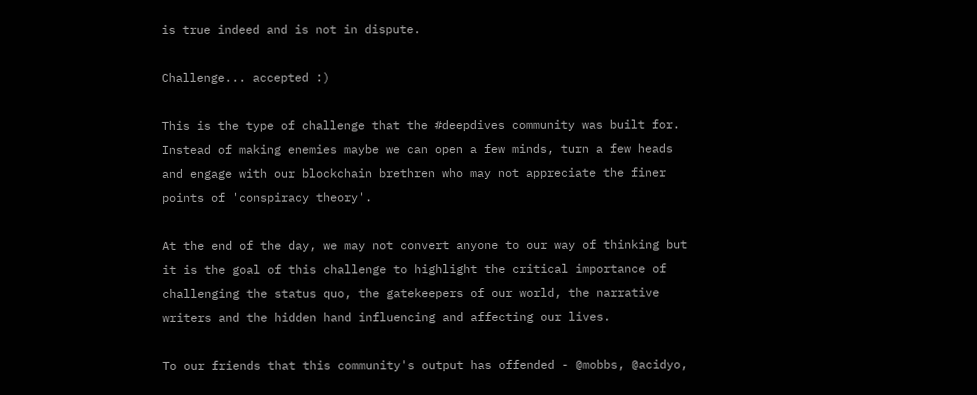is true indeed and is not in dispute.

Challenge... accepted :)

This is the type of challenge that the #deepdives community was built for. Instead of making enemies maybe we can open a few minds, turn a few heads and engage with our blockchain brethren who may not appreciate the finer points of 'conspiracy theory'.

At the end of the day, we may not convert anyone to our way of thinking but it is the goal of this challenge to highlight the critical importance of challenging the status quo, the gatekeepers of our world, the narrative writers and the hidden hand influencing and affecting our lives.

To our friends that this community's output has offended - @mobbs, @acidyo,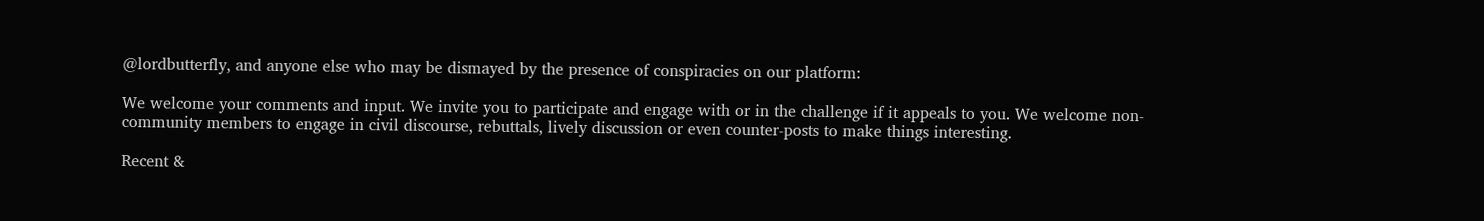@lordbutterfly, and anyone else who may be dismayed by the presence of conspiracies on our platform:

We welcome your comments and input. We invite you to participate and engage with or in the challenge if it appeals to you. We welcome non-community members to engage in civil discourse, rebuttals, lively discussion or even counter-posts to make things interesting.

Recent &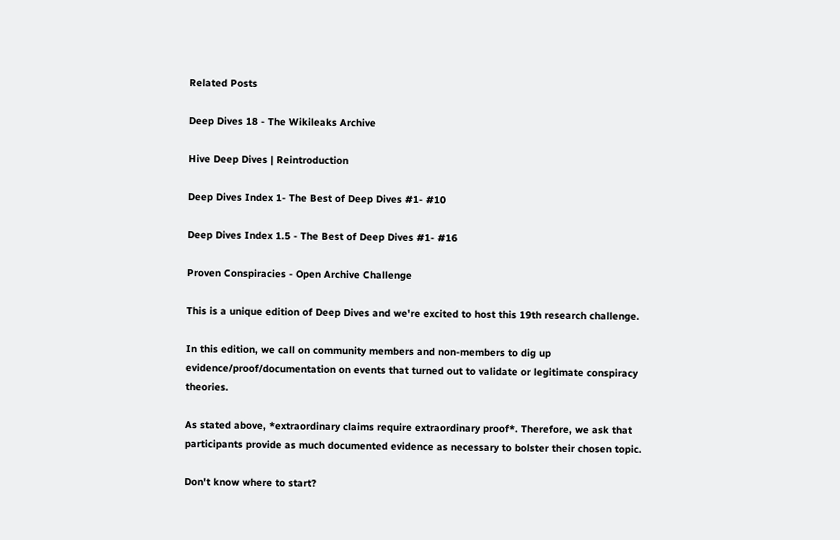Related Posts

Deep Dives 18 - The Wikileaks Archive

Hive Deep Dives | Reintroduction

Deep Dives Index 1- The Best of Deep Dives #1- #10

Deep Dives Index 1.5 - The Best of Deep Dives #1- #16

Proven Conspiracies - Open Archive Challenge

This is a unique edition of Deep Dives and we're excited to host this 19th research challenge.

In this edition, we call on community members and non-members to dig up evidence/proof/documentation on events that turned out to validate or legitimate conspiracy theories.

As stated above, *extraordinary claims require extraordinary proof*. Therefore, we ask that participants provide as much documented evidence as necessary to bolster their chosen topic.

Don't know where to start?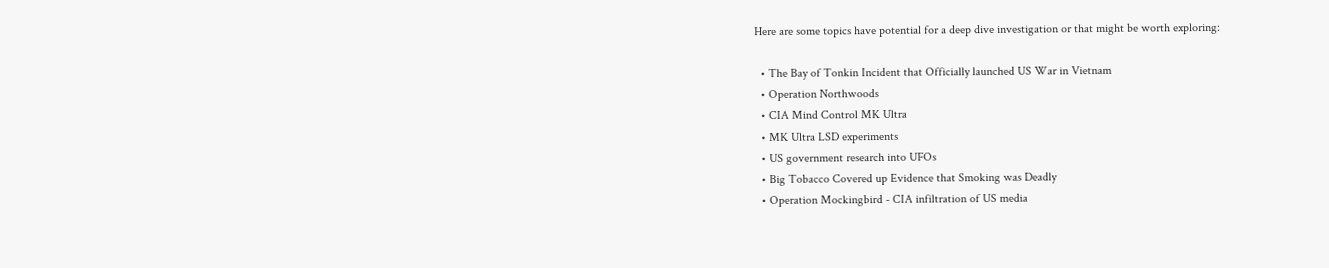Here are some topics have potential for a deep dive investigation or that might be worth exploring:

  • The Bay of Tonkin Incident that Officially launched US War in Vietnam
  • Operation Northwoods
  • CIA Mind Control MK Ultra
  • MK Ultra LSD experiments
  • US government research into UFOs
  • Big Tobacco Covered up Evidence that Smoking was Deadly
  • Operation Mockingbird - CIA infiltration of US media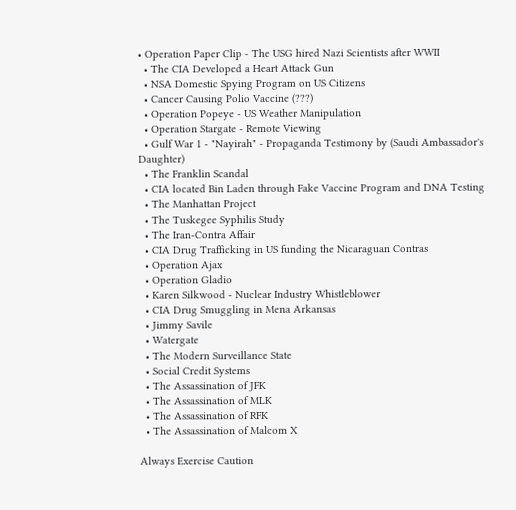• Operation Paper Clip - The USG hired Nazi Scientists after WWII
  • The CIA Developed a Heart Attack Gun
  • NSA Domestic Spying Program on US Citizens
  • Cancer Causing Polio Vaccine (???)
  • Operation Popeye - US Weather Manipulation
  • Operation Stargate - Remote Viewing
  • Gulf War 1 - "Nayirah" - Propaganda Testimony by (Saudi Ambassador's Daughter)
  • The Franklin Scandal
  • CIA located Bin Laden through Fake Vaccine Program and DNA Testing
  • The Manhattan Project
  • The Tuskegee Syphilis Study
  • The Iran-Contra Affair
  • CIA Drug Trafficking in US funding the Nicaraguan Contras
  • Operation Ajax
  • Operation Gladio
  • Karen Silkwood - Nuclear Industry Whistleblower
  • CIA Drug Smuggling in Mena Arkansas
  • Jimmy Savile
  • Watergate
  • The Modern Surveillance State
  • Social Credit Systems
  • The Assassination of JFK
  • The Assassination of MLK
  • The Assassination of RFK
  • The Assassination of Malcom X

Always Exercise Caution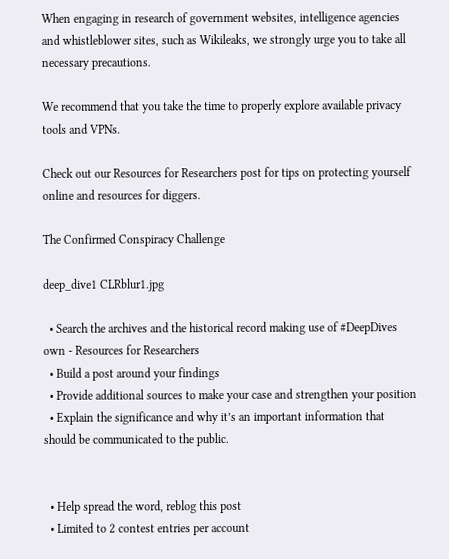When engaging in research of government websites, intelligence agencies and whistleblower sites, such as Wikileaks, we strongly urge you to take all necessary precautions.

We recommend that you take the time to properly explore available privacy tools and VPNs.

Check out our Resources for Researchers post for tips on protecting yourself online and resources for diggers.

The Confirmed Conspiracy Challenge

deep_dive1 CLRblur1.jpg

  • Search the archives and the historical record making use of #DeepDives own - Resources for Researchers
  • Build a post around your findings
  • Provide additional sources to make your case and strengthen your position
  • Explain the significance and why it’s an important information that should be communicated to the public.


  • Help spread the word, reblog this post
  • Limited to 2 contest entries per account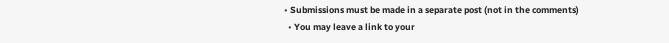• Submissions must be made in a separate post (not in the comments)
  • You may leave a link to your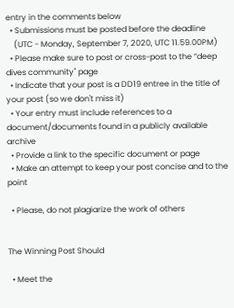entry in the comments below
  • Submissions must be posted before the deadline
    (UTC - Monday, September 7, 2020, UTC 11.59.00PM)
  • Please make sure to post or cross-post to the “deep dives community" page
  • Indicate that your post is a DD19 entree in the title of your post (so we don't miss it)
  • Your entry must include references to a document/documents found in a publicly available archive
  • Provide a link to the specific document or page
  • Make an attempt to keep your post concise and to the point

  • Please, do not plagiarize the work of others


The Winning Post Should

  • Meet the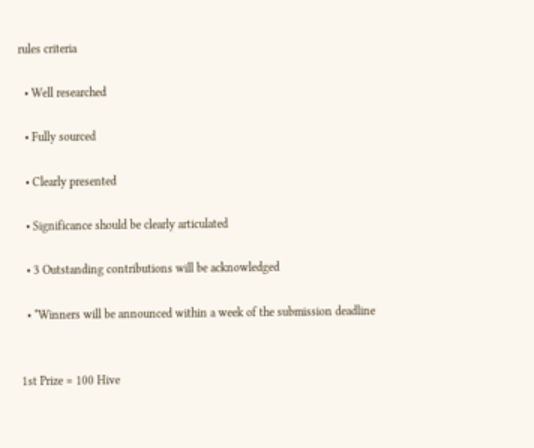rules criteria

  • Well researched

  • Fully sourced

  • Clearly presented

  • Significance should be clearly articulated

  • 3 Outstanding contributions will be acknowledged

  • *Winners will be announced within a week of the submission deadline


1st Prize = 100 Hive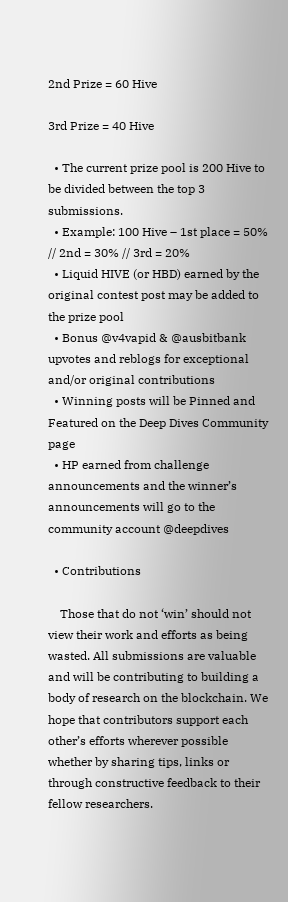2nd Prize = 60 Hive

3rd Prize = 40 Hive

  • The current prize pool is 200 Hive to be divided between the top 3 submissions.
  • Example: 100 Hive – 1st place = 50% // 2nd = 30% // 3rd = 20%
  • Liquid HIVE (or HBD) earned by the original contest post may be added to the prize pool
  • Bonus @v4vapid & @ausbitbank upvotes and reblogs for exceptional and/or original contributions
  • Winning posts will be Pinned and Featured on the Deep Dives Community page
  • HP earned from challenge announcements and the winner’s announcements will go to the community account @deepdives

  • Contributions

    Those that do not ‘win’ should not view their work and efforts as being wasted. All submissions are valuable and will be contributing to building a body of research on the blockchain. We hope that contributors support each other’s efforts wherever possible whether by sharing tips, links or through constructive feedback to their fellow researchers.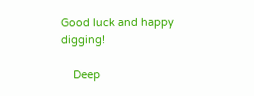Good luck and happy digging!

    Deep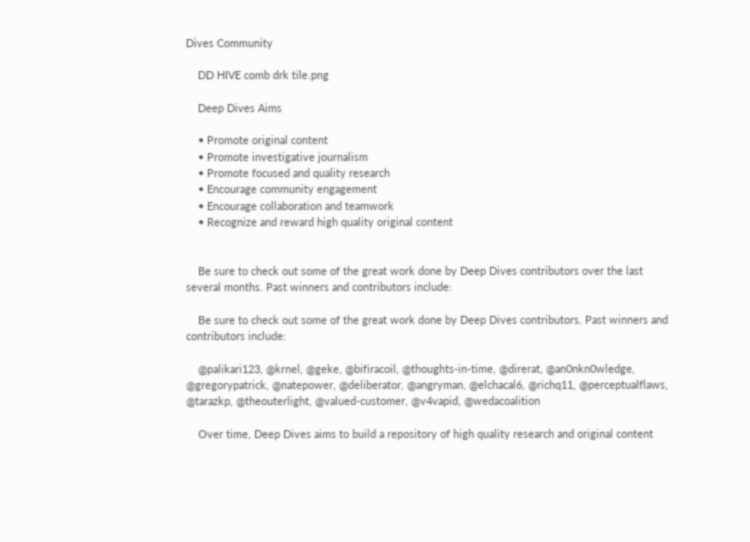Dives Community

    DD HIVE comb drk tile.png

    Deep Dives Aims

    • Promote original content
    • Promote investigative journalism
    • Promote focused and quality research
    • Encourage community engagement
    • Encourage collaboration and teamwork
    • Recognize and reward high quality original content


    Be sure to check out some of the great work done by Deep Dives contributors over the last several months. Past winners and contributors include:

    Be sure to check out some of the great work done by Deep Dives contributors. Past winners and contributors include:

    @palikari123, @krnel, @geke, @bifiracoil, @thoughts-in-time, @direrat, @an0nkn0wledge, @gregorypatrick, @natepower, @deliberator, @angryman, @elchacal6, @richq11, @perceptualflaws, @tarazkp, @theouterlight, @valued-customer, @v4vapid, @wedacoalition

    Over time, Deep Dives aims to build a repository of high quality research and original content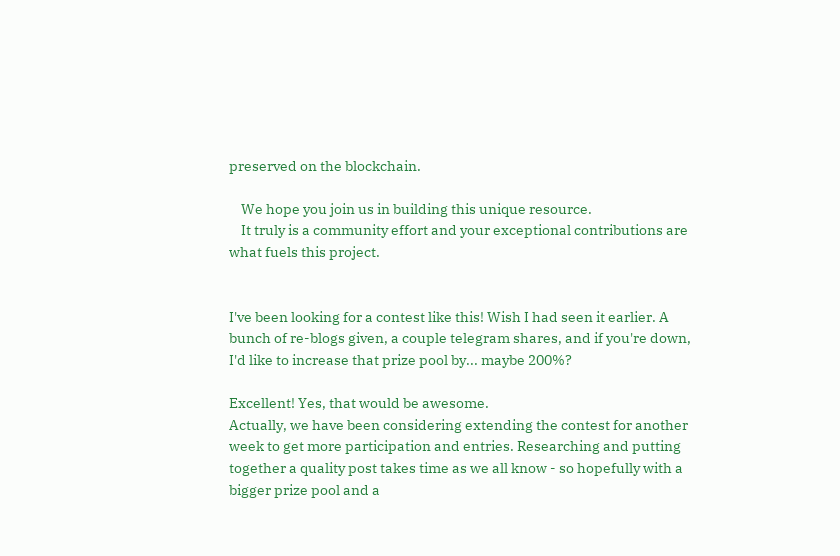preserved on the blockchain.

    We hope you join us in building this unique resource.
    It truly is a community effort and your exceptional contributions are what fuels this project.


I've been looking for a contest like this! Wish I had seen it earlier. A bunch of re-blogs given, a couple telegram shares, and if you're down, I'd like to increase that prize pool by... maybe 200%?

Excellent! Yes, that would be awesome.
Actually, we have been considering extending the contest for another week to get more participation and entries. Researching and putting together a quality post takes time as we all know - so hopefully with a bigger prize pool and a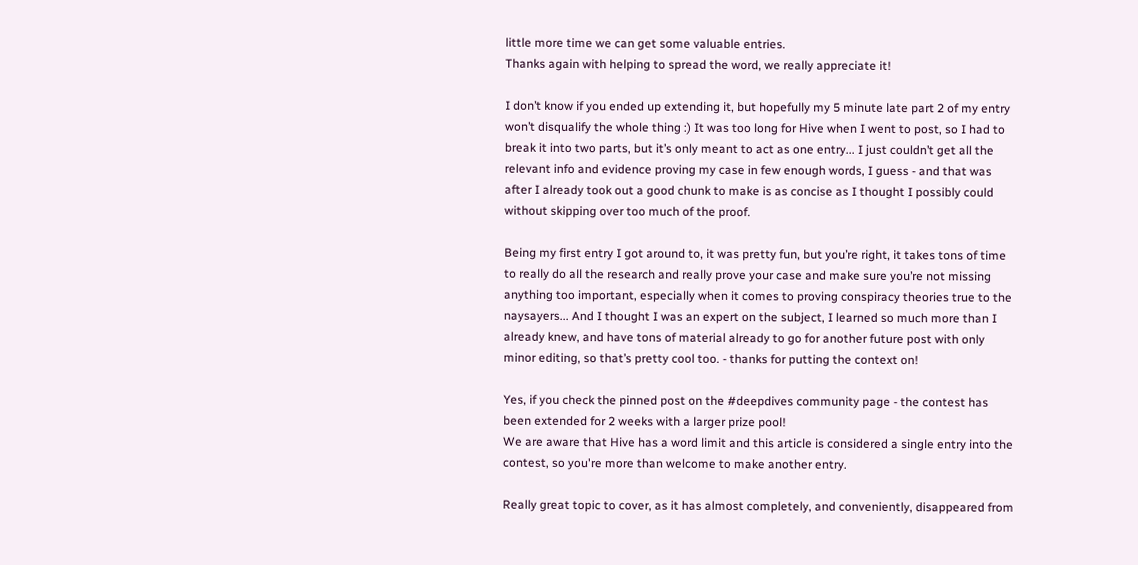little more time we can get some valuable entries.
Thanks again with helping to spread the word, we really appreciate it!

I don’t know if you ended up extending it, but hopefully my 5 minute late part 2 of my entry won’t disqualify the whole thing :) It was too long for Hive when I went to post, so I had to break it into two parts, but it’s only meant to act as one entry... I just couldn’t get all the relevant info and evidence proving my case in few enough words, I guess - and that was after I already took out a good chunk to make is as concise as I thought I possibly could without skipping over too much of the proof.

Being my first entry I got around to, it was pretty fun, but you’re right, it takes tons of time to really do all the research and really prove your case and make sure you’re not missing anything too important, especially when it comes to proving conspiracy theories true to the naysayers... And I thought I was an expert on the subject, I learned so much more than I already knew, and have tons of material already to go for another future post with only minor editing, so that’s pretty cool too. - thanks for putting the context on!

Yes, if you check the pinned post on the #deepdives community page - the contest has been extended for 2 weeks with a larger prize pool!
We are aware that Hive has a word limit and this article is considered a single entry into the contest, so you're more than welcome to make another entry.

Really great topic to cover, as it has almost completely, and conveniently, disappeared from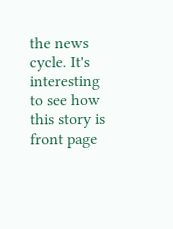the news cycle. It's interesting to see how this story is front page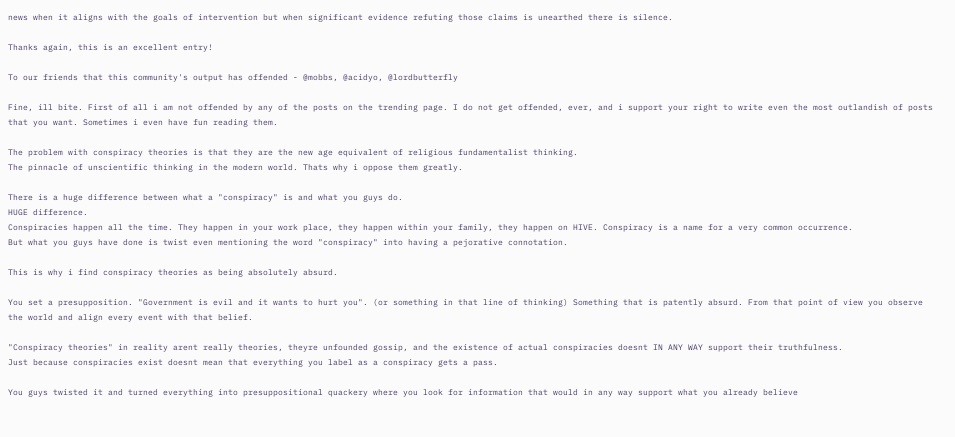news when it aligns with the goals of intervention but when significant evidence refuting those claims is unearthed there is silence.

Thanks again, this is an excellent entry!

To our friends that this community's output has offended - @mobbs, @acidyo, @lordbutterfly

Fine, ill bite. First of all i am not offended by any of the posts on the trending page. I do not get offended, ever, and i support your right to write even the most outlandish of posts that you want. Sometimes i even have fun reading them.

The problem with conspiracy theories is that they are the new age equivalent of religious fundamentalist thinking.
The pinnacle of unscientific thinking in the modern world. Thats why i oppose them greatly.

There is a huge difference between what a "conspiracy" is and what you guys do.
HUGE difference.
Conspiracies happen all the time. They happen in your work place, they happen within your family, they happen on HIVE. Conspiracy is a name for a very common occurrence.
But what you guys have done is twist even mentioning the word "conspiracy" into having a pejorative connotation.

This is why i find conspiracy theories as being absolutely absurd.

You set a presupposition. "Government is evil and it wants to hurt you". (or something in that line of thinking) Something that is patently absurd. From that point of view you observe the world and align every event with that belief.

"Conspiracy theories" in reality arent really theories, theyre unfounded gossip, and the existence of actual conspiracies doesnt IN ANY WAY support their truthfulness.
Just because conspiracies exist doesnt mean that everything you label as a conspiracy gets a pass.

You guys twisted it and turned everything into presuppositional quackery where you look for information that would in any way support what you already believe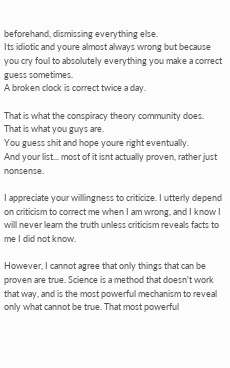beforehand, dismissing everything else.
Its idiotic and youre almost always wrong but because you cry foul to absolutely everything you make a correct guess sometimes.
A broken clock is correct twice a day.

That is what the conspiracy theory community does. That is what you guys are.
You guess shit and hope youre right eventually.
And your list... most of it isnt actually proven, rather just nonsense.

I appreciate your willingness to criticize. I utterly depend on criticism to correct me when I am wrong, and I know I will never learn the truth unless criticism reveals facts to me I did not know.

However, I cannot agree that only things that can be proven are true. Science is a method that doesn't work that way, and is the most powerful mechanism to reveal only what cannot be true. That most powerful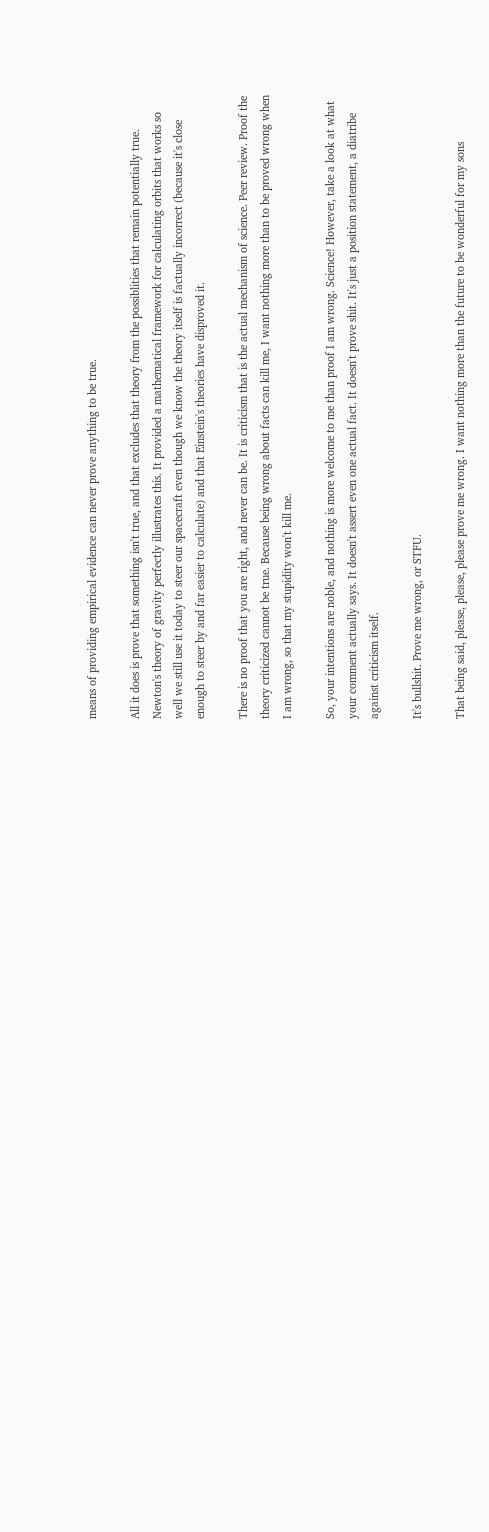means of providing empirical evidence can never prove anything to be true.

All it does is prove that something isn't true, and that excludes that theory from the possiblities that remain potentially true. Newton's theory of gravity perfectly illustrates this. It provided a mathematical framework for calculating orbits that works so well we still use it today to steer our spacecraft even though we know the theory itself is factually incorrect (because it's close enough to steer by and far easier to calculate) and that Einstein's theories have disproved it.

There is no proof that you are right, and never can be. It is criticism that is the actual mechanism of science. Peer review. Proof the theory criticized cannot be true. Because being wrong about facts can kill me, I want nothing more than to be proved wrong when I am wrong, so that my stupidity won't kill me.

So, your intentions are noble, and nothing is more welcome to me than proof I am wrong. Science! However, take a look at what your comment actually says. It doesn't assert even one actual fact. It doesn't prove shit. It's just a position statement, a diatribe against criticism itself.

It's bullshit. Prove me wrong, or STFU.

That being said, please, please, please prove me wrong. I want nothing more than the future to be wonderful for my sons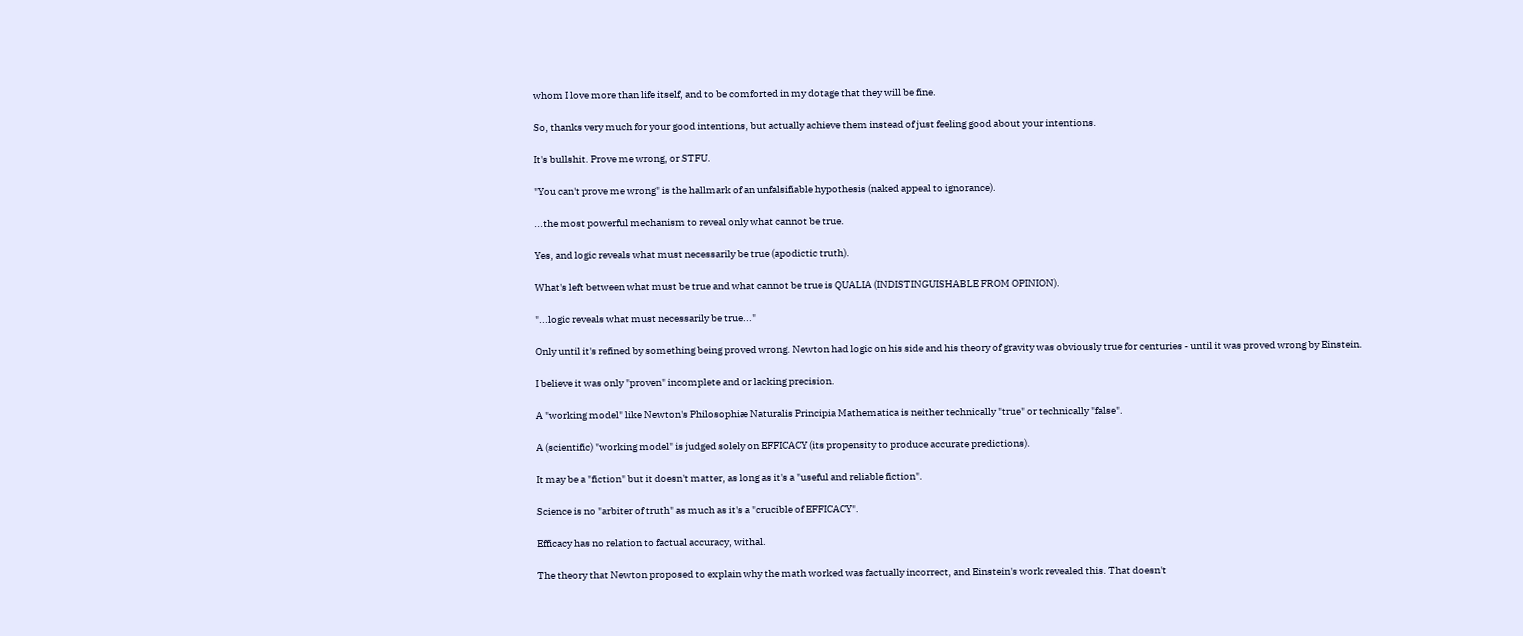whom I love more than life itself, and to be comforted in my dotage that they will be fine.

So, thanks very much for your good intentions, but actually achieve them instead of just feeling good about your intentions.

It's bullshit. Prove me wrong, or STFU.

"You can't prove me wrong" is the hallmark of an unfalsifiable hypothesis (naked appeal to ignorance).

...the most powerful mechanism to reveal only what cannot be true.

Yes, and logic reveals what must necessarily be true (apodictic truth).

What's left between what must be true and what cannot be true is QUALIA (INDISTINGUISHABLE FROM OPINION).

"...logic reveals what must necessarily be true..."

Only until it's refined by something being proved wrong. Newton had logic on his side and his theory of gravity was obviously true for centuries - until it was proved wrong by Einstein.

I believe it was only "proven" incomplete and or lacking precision.

A "working model" like Newton's Philosophiæ Naturalis Principia Mathematica is neither technically "true" or technically "false".

A (scientific) "working model" is judged solely on EFFICACY (its propensity to produce accurate predictions).

It may be a "fiction" but it doesn't matter, as long as it's a "useful and reliable fiction".

Science is no "arbiter of truth" as much as it's a "crucible of EFFICACY".

Efficacy has no relation to factual accuracy, withal.

The theory that Newton proposed to explain why the math worked was factually incorrect, and Einstein's work revealed this. That doesn't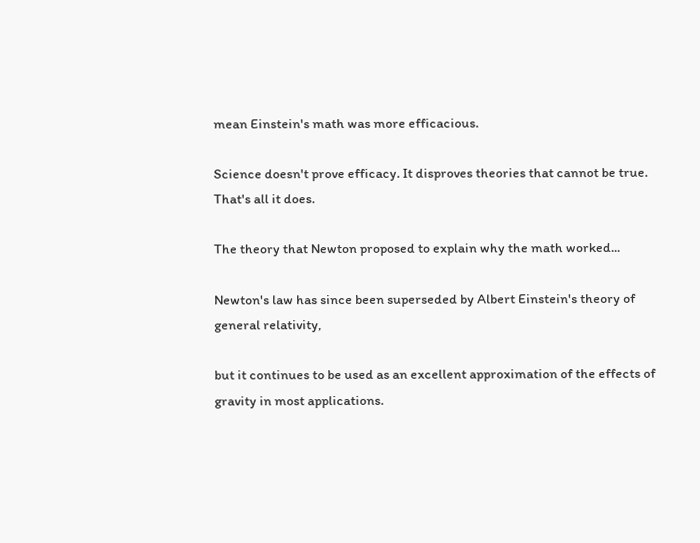mean Einstein's math was more efficacious.

Science doesn't prove efficacy. It disproves theories that cannot be true. That's all it does.

The theory that Newton proposed to explain why the math worked...

Newton's law has since been superseded by Albert Einstein's theory of general relativity,

but it continues to be used as an excellent approximation of the effects of gravity in most applications.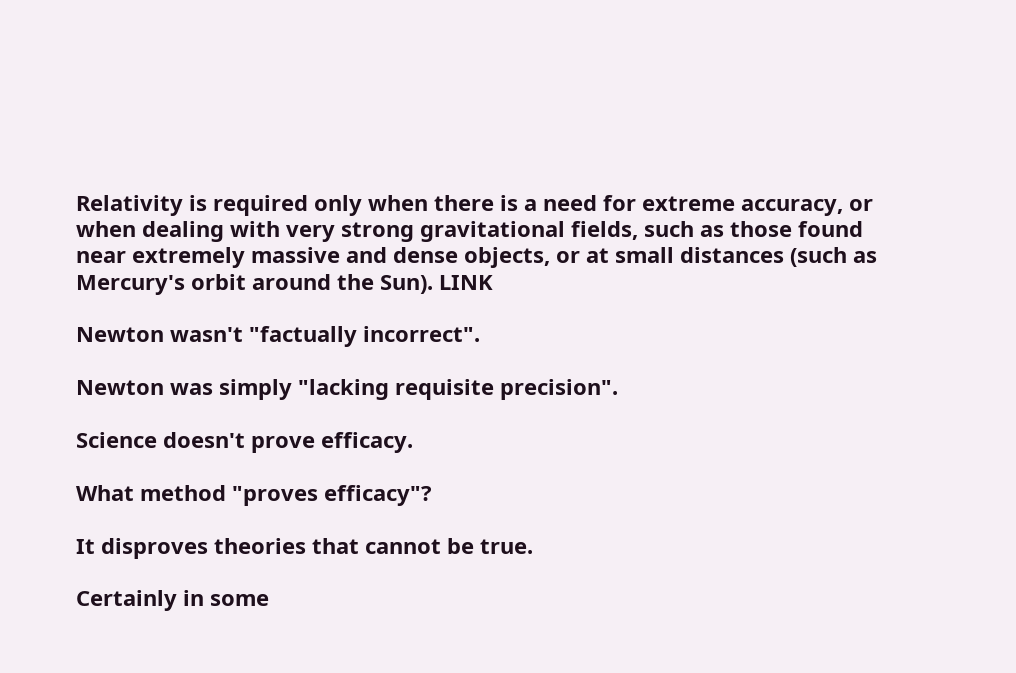Relativity is required only when there is a need for extreme accuracy, or when dealing with very strong gravitational fields, such as those found near extremely massive and dense objects, or at small distances (such as Mercury's orbit around the Sun). LINK

Newton wasn't "factually incorrect".

Newton was simply "lacking requisite precision".

Science doesn't prove efficacy.

What method "proves efficacy"?

It disproves theories that cannot be true.

Certainly in some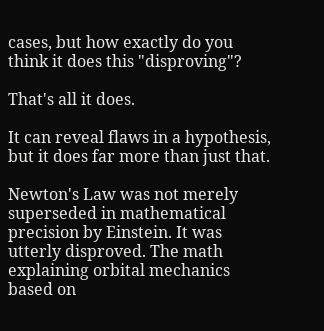cases, but how exactly do you think it does this "disproving"?

That's all it does.

It can reveal flaws in a hypothesis, but it does far more than just that.

Newton's Law was not merely superseded in mathematical precision by Einstein. It was utterly disproved. The math explaining orbital mechanics based on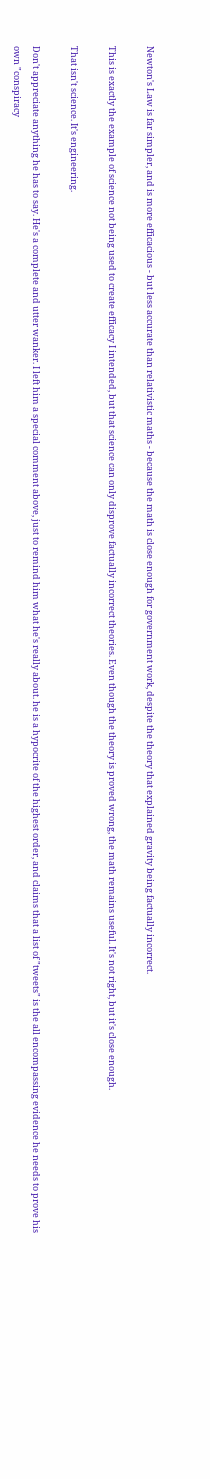Newton's Law is far simpler, and is more efficacious - but less accurate than relativistic maths - because the math is close enough for government work, despite the theory that explained gravity being factually incorrect.

This is exactly the example of science not being used to create efficacy I intended, but that science can only disprove factually incorrect theories. Even though the theory is proved wrong, the math remains useful. It's not right, but it's close enough.

That isn't science. It's engineering.

Don't appreciate anything he has to say. He's a complete and utter wanker. I left him a special comment above, just to remind him what he's really about. he is a hypocrite of the highest order, and claims that a list of "tweets" is the all encompassing evidence he needs to prove his own "conspiracy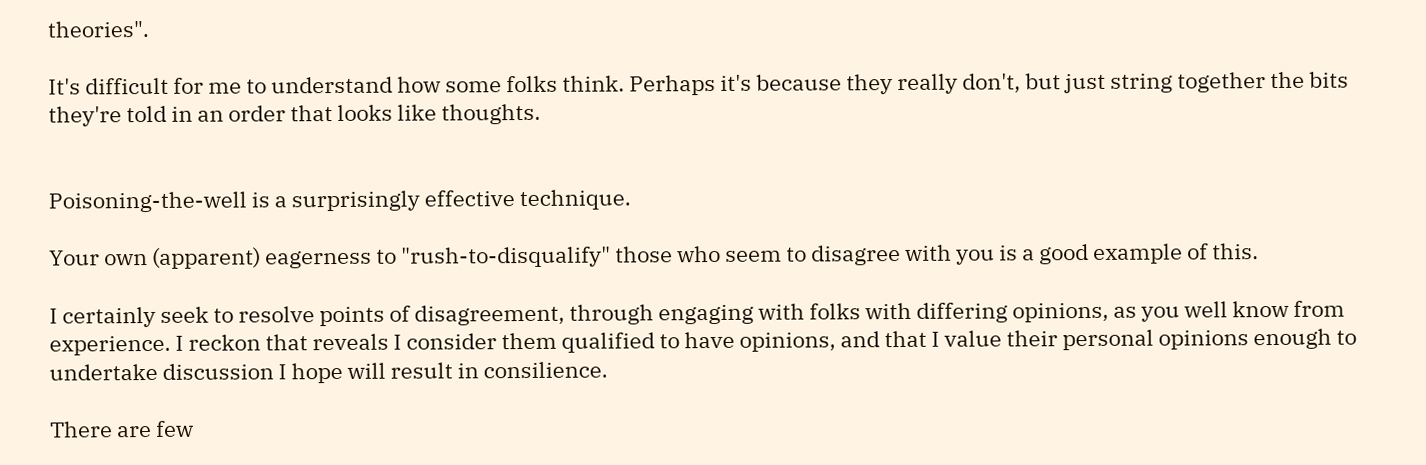theories".

It's difficult for me to understand how some folks think. Perhaps it's because they really don't, but just string together the bits they're told in an order that looks like thoughts.


Poisoning-the-well is a surprisingly effective technique.

Your own (apparent) eagerness to "rush-to-disqualify" those who seem to disagree with you is a good example of this.

I certainly seek to resolve points of disagreement, through engaging with folks with differing opinions, as you well know from experience. I reckon that reveals I consider them qualified to have opinions, and that I value their personal opinions enough to undertake discussion I hope will result in consilience.

There are few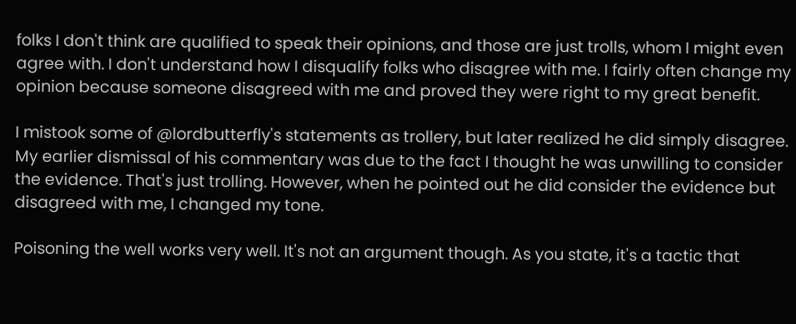folks I don't think are qualified to speak their opinions, and those are just trolls, whom I might even agree with. I don't understand how I disqualify folks who disagree with me. I fairly often change my opinion because someone disagreed with me and proved they were right to my great benefit.

I mistook some of @lordbutterfly's statements as trollery, but later realized he did simply disagree. My earlier dismissal of his commentary was due to the fact I thought he was unwilling to consider the evidence. That's just trolling. However, when he pointed out he did consider the evidence but disagreed with me, I changed my tone.

Poisoning the well works very well. It's not an argument though. As you state, it's a tactic that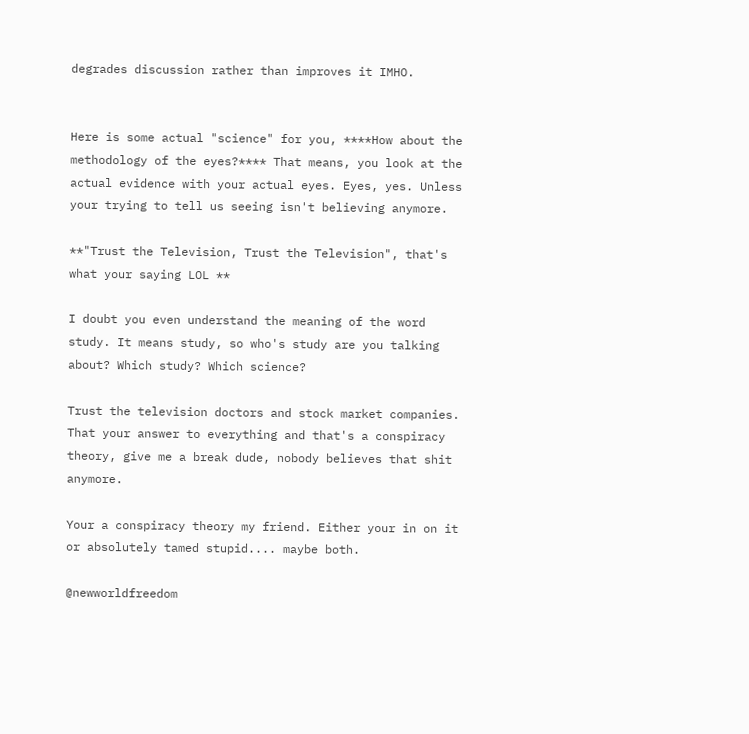degrades discussion rather than improves it IMHO.


Here is some actual "science" for you, ****How about the methodology of the eyes?**** That means, you look at the actual evidence with your actual eyes. Eyes, yes. Unless your trying to tell us seeing isn't believing anymore.

**"Trust the Television, Trust the Television", that's what your saying LOL **

I doubt you even understand the meaning of the word study. It means study, so who's study are you talking about? Which study? Which science?

Trust the television doctors and stock market companies. That your answer to everything and that's a conspiracy theory, give me a break dude, nobody believes that shit anymore.

Your a conspiracy theory my friend. Either your in on it or absolutely tamed stupid.... maybe both.

@newworldfreedom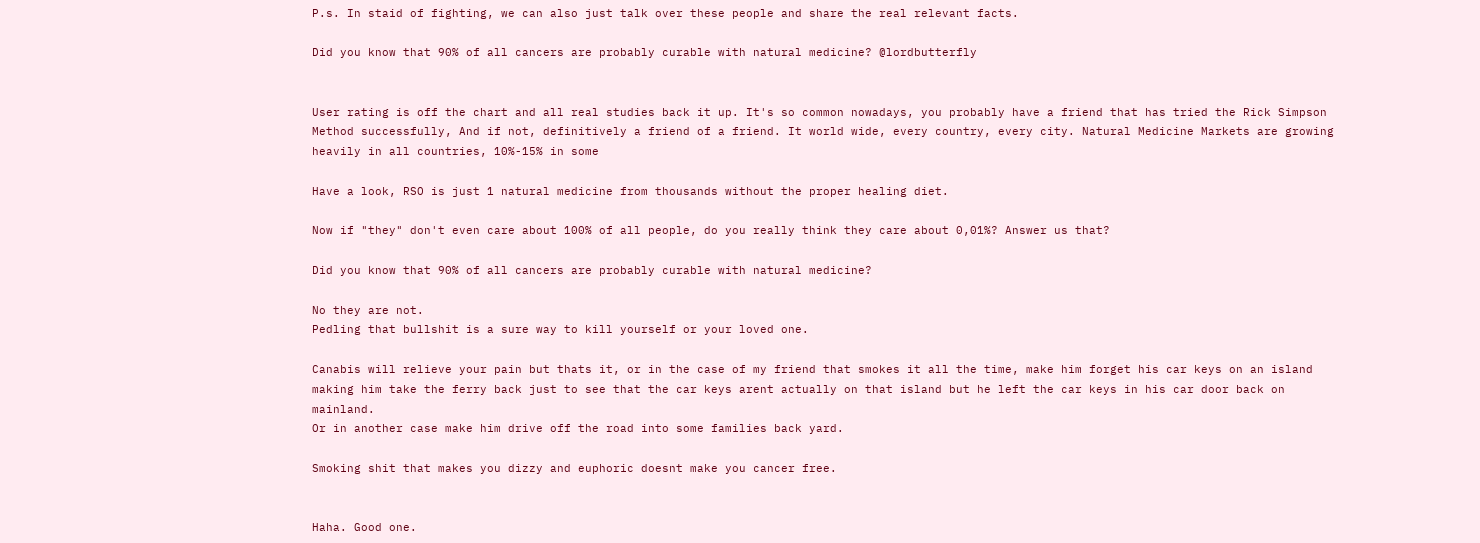P.s. In staid of fighting, we can also just talk over these people and share the real relevant facts.

Did you know that 90% of all cancers are probably curable with natural medicine? @lordbutterfly


User rating is off the chart and all real studies back it up. It's so common nowadays, you probably have a friend that has tried the Rick Simpson Method successfully, And if not, definitively a friend of a friend. It world wide, every country, every city. Natural Medicine Markets are growing heavily in all countries, 10%-15% in some

Have a look, RSO is just 1 natural medicine from thousands without the proper healing diet.

Now if "they" don't even care about 100% of all people, do you really think they care about 0,01%? Answer us that?

Did you know that 90% of all cancers are probably curable with natural medicine?

No they are not.
Pedling that bullshit is a sure way to kill yourself or your loved one.

Canabis will relieve your pain but thats it, or in the case of my friend that smokes it all the time, make him forget his car keys on an island making him take the ferry back just to see that the car keys arent actually on that island but he left the car keys in his car door back on mainland.
Or in another case make him drive off the road into some families back yard.

Smoking shit that makes you dizzy and euphoric doesnt make you cancer free.


Haha. Good one.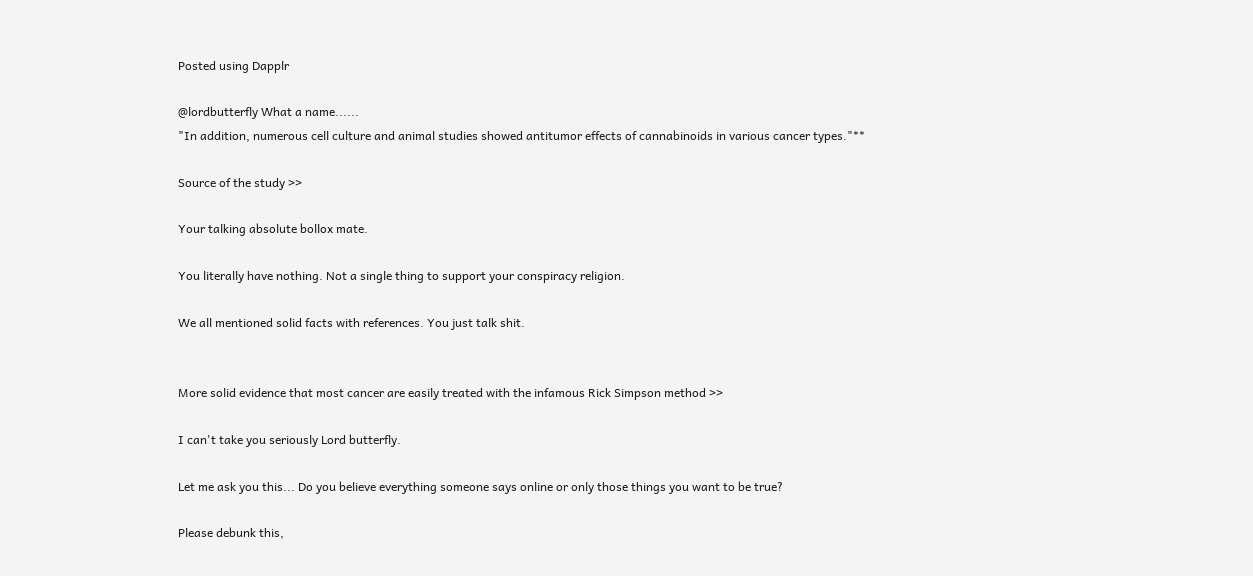Posted using Dapplr

@lordbutterfly What a name......
"In addition, numerous cell culture and animal studies showed antitumor effects of cannabinoids in various cancer types."**

Source of the study >>

Your talking absolute bollox mate.

You literally have nothing. Not a single thing to support your conspiracy religion.

We all mentioned solid facts with references. You just talk shit.


More solid evidence that most cancer are easily treated with the infamous Rick Simpson method >>

I can't take you seriously Lord butterfly.

Let me ask you this... Do you believe everything someone says online or only those things you want to be true?

Please debunk this,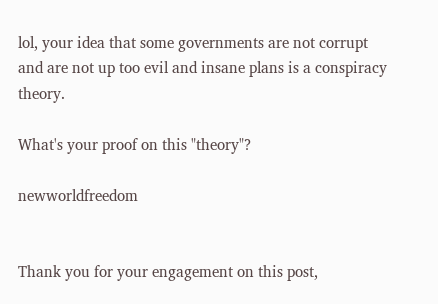lol, your idea that some governments are not corrupt and are not up too evil and insane plans is a conspiracy theory.

What's your proof on this "theory"?

newworldfreedom


Thank you for your engagement on this post,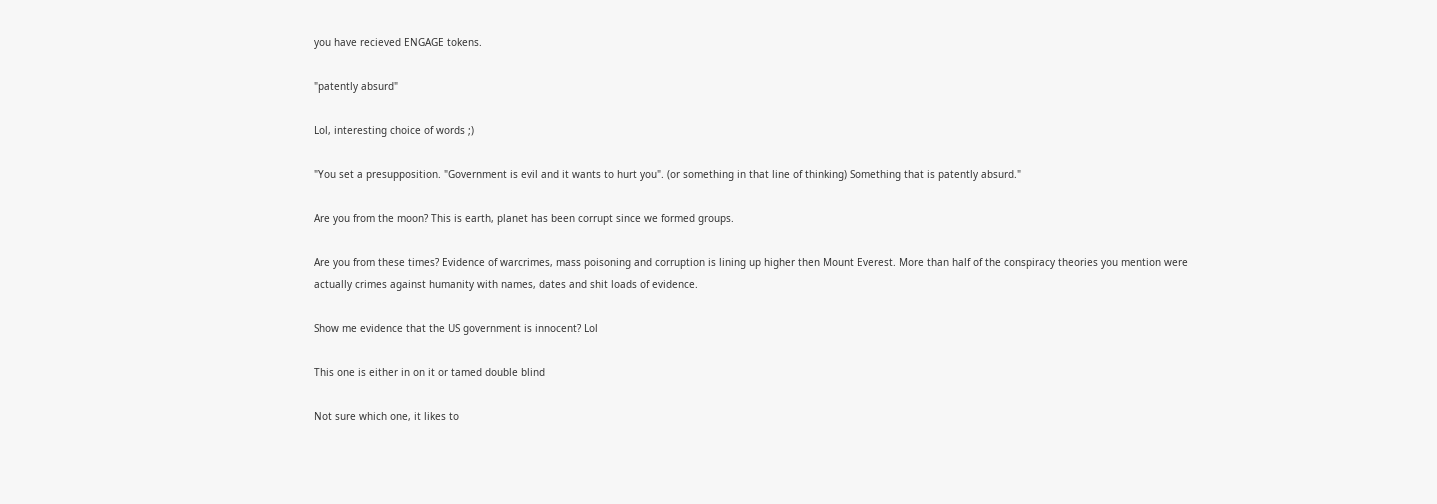you have recieved ENGAGE tokens.

"patently absurd"

Lol, interesting choice of words ;)

"You set a presupposition. "Government is evil and it wants to hurt you". (or something in that line of thinking) Something that is patently absurd."

Are you from the moon? This is earth, planet has been corrupt since we formed groups.

Are you from these times? Evidence of warcrimes, mass poisoning and corruption is lining up higher then Mount Everest. More than half of the conspiracy theories you mention were actually crimes against humanity with names, dates and shit loads of evidence.

Show me evidence that the US government is innocent? Lol

This one is either in on it or tamed double blind

Not sure which one, it likes to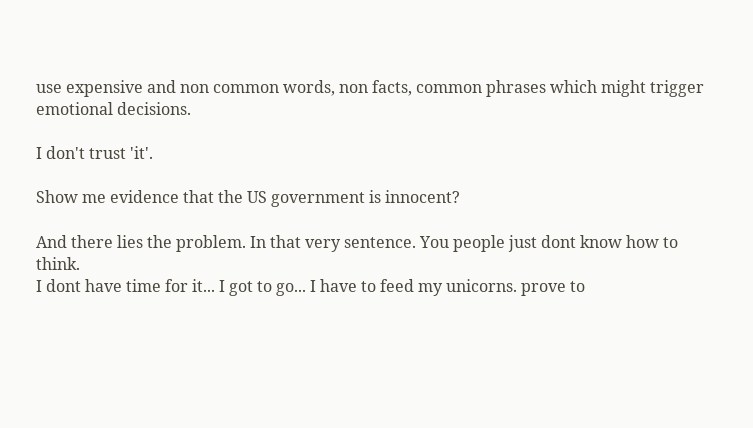use expensive and non common words, non facts, common phrases which might trigger emotional decisions.

I don't trust 'it'.

Show me evidence that the US government is innocent?

And there lies the problem. In that very sentence. You people just dont know how to think.
I dont have time for it... I got to go... I have to feed my unicorns. prove to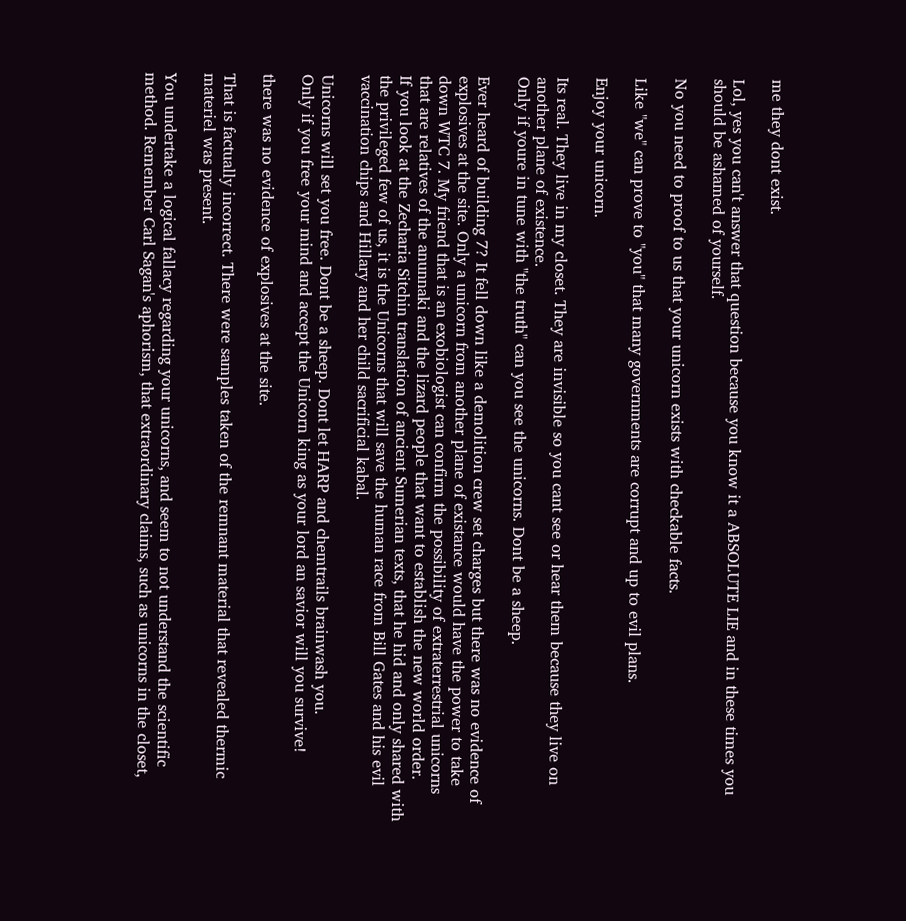me they dont exist.

Lol, yes you can't answer that question because you know it a ABSOLUTE LIE and in these times you should be ashamed of yourself.

No you need to proof to us that your unicorn exists with checkable facts.

Like "we" can prove to "you" that many governments are corrupt and up to evil plans.

Enjoy your unicorn.

Its real. They live in my closet. They are invisible so you cant see or hear them because they live on another plane of existence.
Only if youre in tune with "the truth" can you see the unicorns. Dont be a sheep.

Ever heard of building 7? It fell down like a demolition crew set charges but there was no evidence of explosives at the site. Only a unicorn from another plane of existance would have the power to take down WTC 7. My friend that is an exobiologist can confirm the possibility of extraterrestrial unicorns that are relatives of the anunnaki and the lizard people that want to establish the new world order.
If you look at the Zecharia Sitchin translation of ancient Sumerian texts, that he hid and only shared with the privileged few of us, it is the Unicorns that will save the human race from Bill Gates and his evil vaccination chips and Hillary and her child sacrificial kabal.

Unicorns will set you free. Dont be a sheep. Dont let HARP and chemtrails brainwash you.
Only if you free your mind and accept the Unicorn king as your lord an savior will you survive!

there was no evidence of explosives at the site.

That is factually incorrect. There were samples taken of the remnant material that revealed thermic materiel was present.

You undertake a logical fallacy regarding your unicorns, and seem to not understand the scientific method. Remember Carl Sagan's aphorism, that extraordinary claims, such as unicorns in the closet,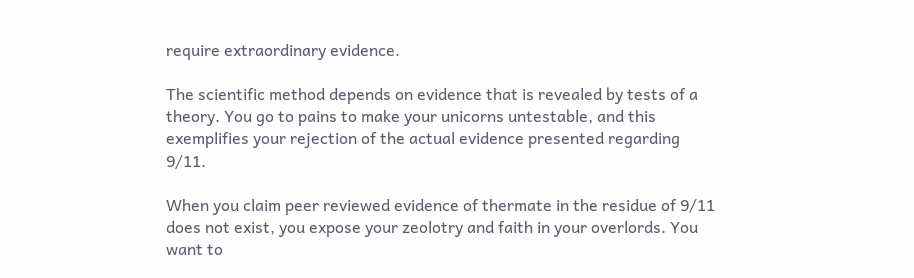require extraordinary evidence.

The scientific method depends on evidence that is revealed by tests of a theory. You go to pains to make your unicorns untestable, and this exemplifies your rejection of the actual evidence presented regarding 9/11.

When you claim peer reviewed evidence of thermate in the residue of 9/11 does not exist, you expose your zeolotry and faith in your overlords. You want to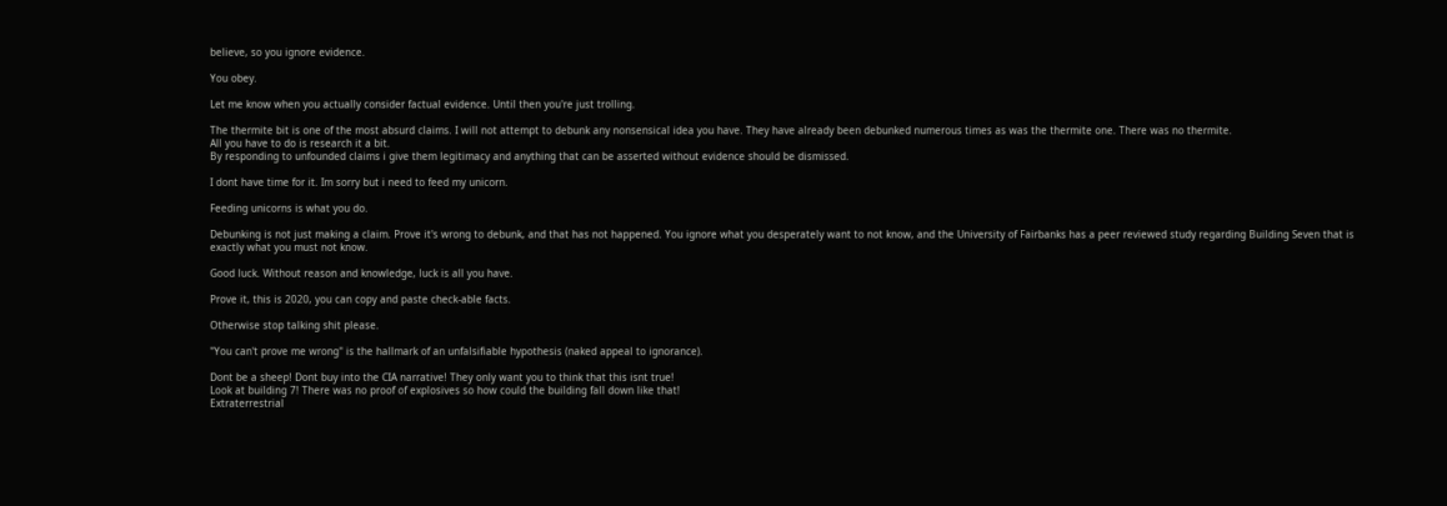believe, so you ignore evidence.

You obey.

Let me know when you actually consider factual evidence. Until then you're just trolling.

The thermite bit is one of the most absurd claims. I will not attempt to debunk any nonsensical idea you have. They have already been debunked numerous times as was the thermite one. There was no thermite.
All you have to do is research it a bit.
By responding to unfounded claims i give them legitimacy and anything that can be asserted without evidence should be dismissed.

I dont have time for it. Im sorry but i need to feed my unicorn.

Feeding unicorns is what you do.

Debunking is not just making a claim. Prove it's wrong to debunk, and that has not happened. You ignore what you desperately want to not know, and the University of Fairbanks has a peer reviewed study regarding Building Seven that is exactly what you must not know.

Good luck. Without reason and knowledge, luck is all you have.

Prove it, this is 2020, you can copy and paste check-able facts.

Otherwise stop talking shit please.

"You can't prove me wrong" is the hallmark of an unfalsifiable hypothesis (naked appeal to ignorance).

Dont be a sheep! Dont buy into the CIA narrative! They only want you to think that this isnt true!
Look at building 7! There was no proof of explosives so how could the building fall down like that!
Extraterrestrial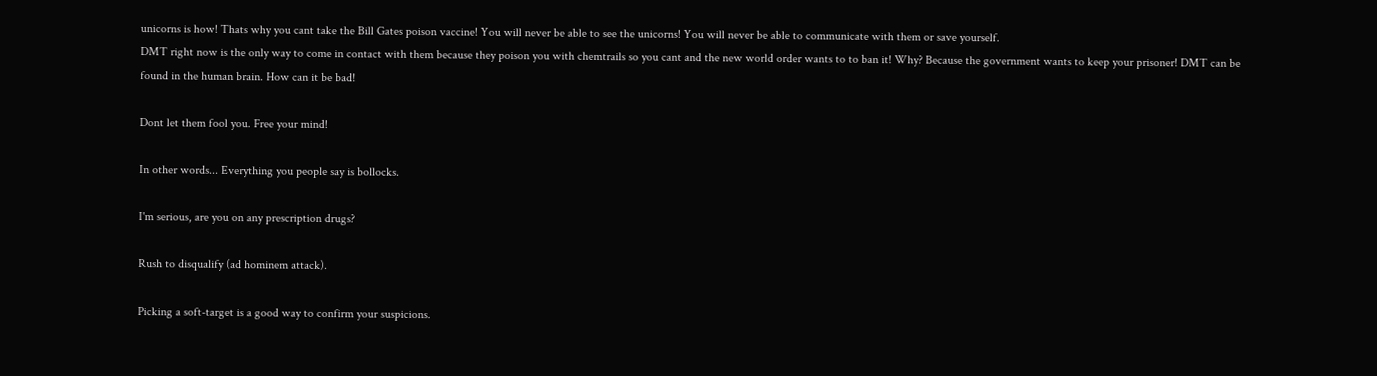unicorns is how! Thats why you cant take the Bill Gates poison vaccine! You will never be able to see the unicorns! You will never be able to communicate with them or save yourself.
DMT right now is the only way to come in contact with them because they poison you with chemtrails so you cant and the new world order wants to to ban it! Why? Because the government wants to keep your prisoner! DMT can be found in the human brain. How can it be bad!

Dont let them fool you. Free your mind!

In other words... Everything you people say is bollocks.

I'm serious, are you on any prescription drugs?

Rush to disqualify (ad hominem attack).

Picking a soft-target is a good way to confirm your suspicions.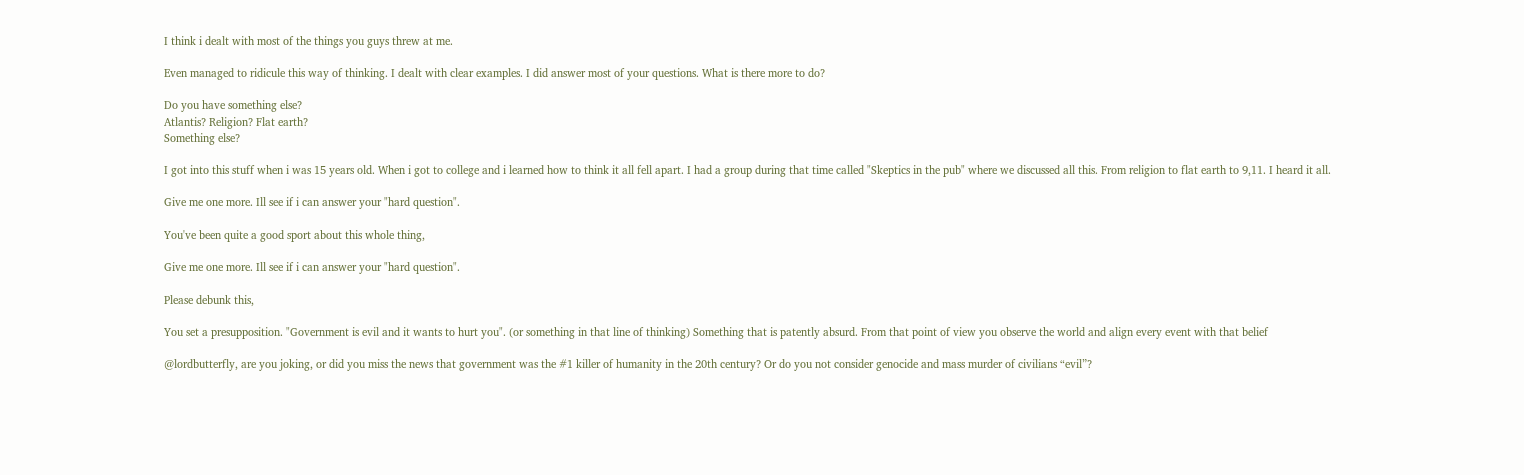I think i dealt with most of the things you guys threw at me.

Even managed to ridicule this way of thinking. I dealt with clear examples. I did answer most of your questions. What is there more to do?

Do you have something else?
Atlantis? Religion? Flat earth?
Something else?

I got into this stuff when i was 15 years old. When i got to college and i learned how to think it all fell apart. I had a group during that time called "Skeptics in the pub" where we discussed all this. From religion to flat earth to 9,11. I heard it all.

Give me one more. Ill see if i can answer your "hard question".

You've been quite a good sport about this whole thing,

Give me one more. Ill see if i can answer your "hard question".

Please debunk this,

You set a presupposition. "Government is evil and it wants to hurt you". (or something in that line of thinking) Something that is patently absurd. From that point of view you observe the world and align every event with that belief

@lordbutterfly, are you joking, or did you miss the news that government was the #1 killer of humanity in the 20th century? Or do you not consider genocide and mass murder of civilians “evil”?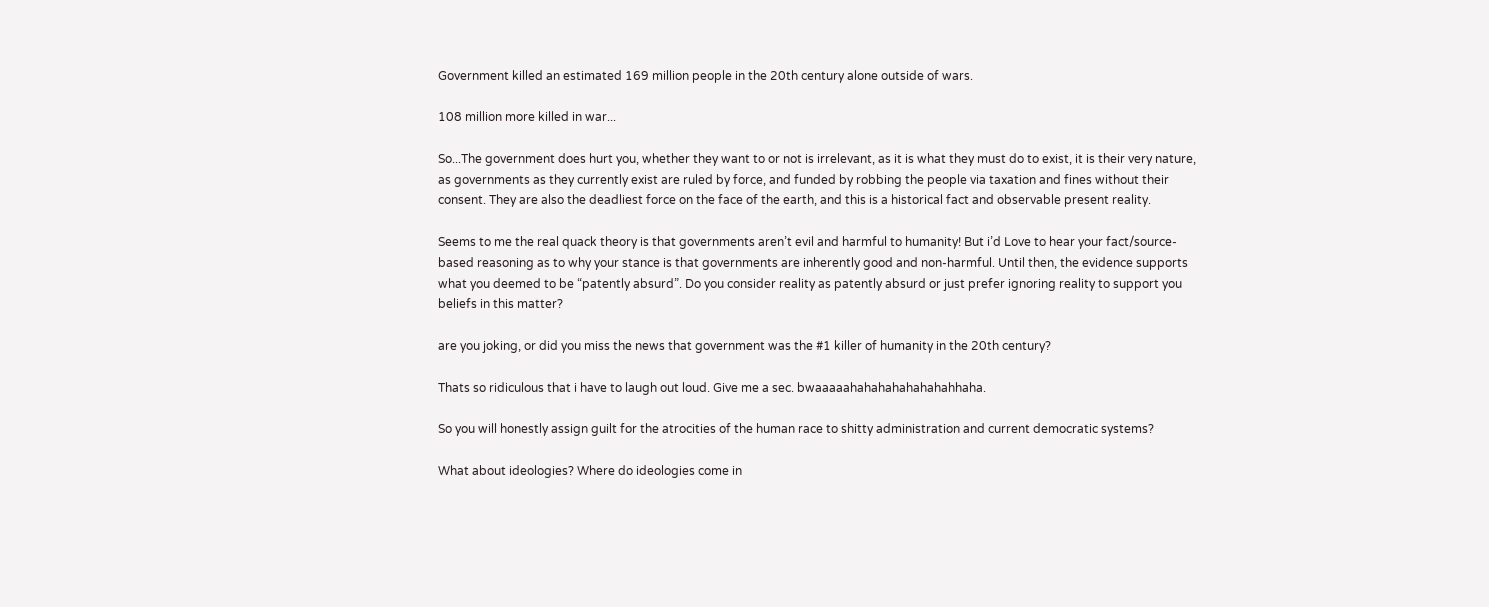Government killed an estimated 169 million people in the 20th century alone outside of wars.

108 million more killed in war...

So...The government does hurt you, whether they want to or not is irrelevant, as it is what they must do to exist, it is their very nature, as governments as they currently exist are ruled by force, and funded by robbing the people via taxation and fines without their consent. They are also the deadliest force on the face of the earth, and this is a historical fact and observable present reality.

Seems to me the real quack theory is that governments aren’t evil and harmful to humanity! But i’d Love to hear your fact/source-based reasoning as to why your stance is that governments are inherently good and non-harmful. Until then, the evidence supports what you deemed to be “patently absurd”. Do you consider reality as patently absurd or just prefer ignoring reality to support you beliefs in this matter?

are you joking, or did you miss the news that government was the #1 killer of humanity in the 20th century?

Thats so ridiculous that i have to laugh out loud. Give me a sec. bwaaaaahahahahahahahahhaha.

So you will honestly assign guilt for the atrocities of the human race to shitty administration and current democratic systems?

What about ideologies? Where do ideologies come in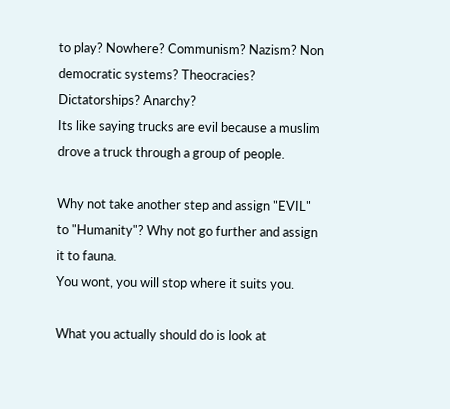to play? Nowhere? Communism? Nazism? Non democratic systems? Theocracies? Dictatorships? Anarchy?
Its like saying trucks are evil because a muslim drove a truck through a group of people.

Why not take another step and assign "EVIL" to "Humanity"? Why not go further and assign it to fauna.
You wont, you will stop where it suits you.

What you actually should do is look at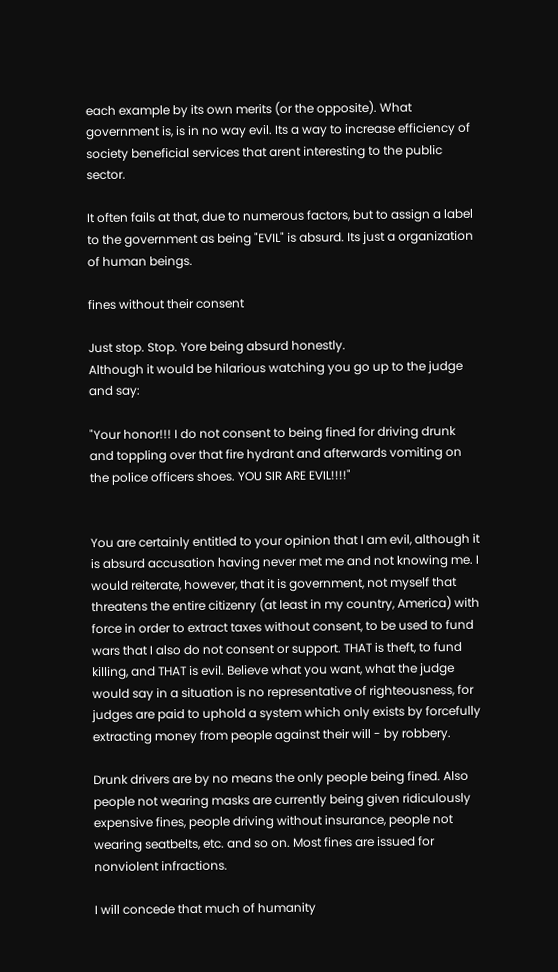each example by its own merits (or the opposite). What government is, is in no way evil. Its a way to increase efficiency of society beneficial services that arent interesting to the public sector.

It often fails at that, due to numerous factors, but to assign a label to the government as being "EVIL" is absurd. Its just a organization of human beings.

fines without their consent

Just stop. Stop. Yore being absurd honestly.
Although it would be hilarious watching you go up to the judge and say:

"Your honor!!! I do not consent to being fined for driving drunk and toppling over that fire hydrant and afterwards vomiting on the police officers shoes. YOU SIR ARE EVIL!!!!"


You are certainly entitled to your opinion that I am evil, although it is absurd accusation having never met me and not knowing me. I would reiterate, however, that it is government, not myself that threatens the entire citizenry (at least in my country, America) with force in order to extract taxes without consent, to be used to fund wars that I also do not consent or support. THAT is theft, to fund killing, and THAT is evil. Believe what you want, what the judge would say in a situation is no representative of righteousness, for judges are paid to uphold a system which only exists by forcefully extracting money from people against their will - by robbery.

Drunk drivers are by no means the only people being fined. Also people not wearing masks are currently being given ridiculously expensive fines, people driving without insurance, people not wearing seatbelts, etc. and so on. Most fines are issued for nonviolent infractions.

I will concede that much of humanity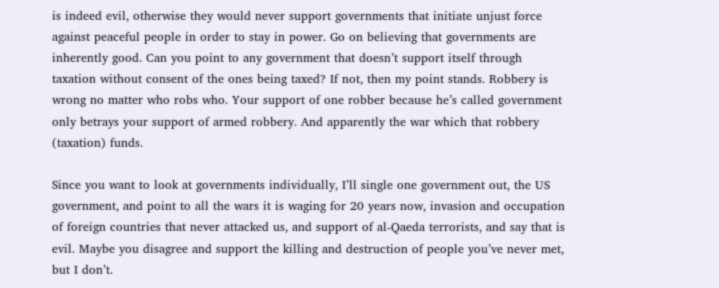is indeed evil, otherwise they would never support governments that initiate unjust force against peaceful people in order to stay in power. Go on believing that governments are inherently good. Can you point to any government that doesn’t support itself through taxation without consent of the ones being taxed? If not, then my point stands. Robbery is wrong no matter who robs who. Your support of one robber because he’s called government only betrays your support of armed robbery. And apparently the war which that robbery (taxation) funds.

Since you want to look at governments individually, I’ll single one government out, the US government, and point to all the wars it is waging for 20 years now, invasion and occupation of foreign countries that never attacked us, and support of al-Qaeda terrorists, and say that is evil. Maybe you disagree and support the killing and destruction of people you’ve never met, but I don’t.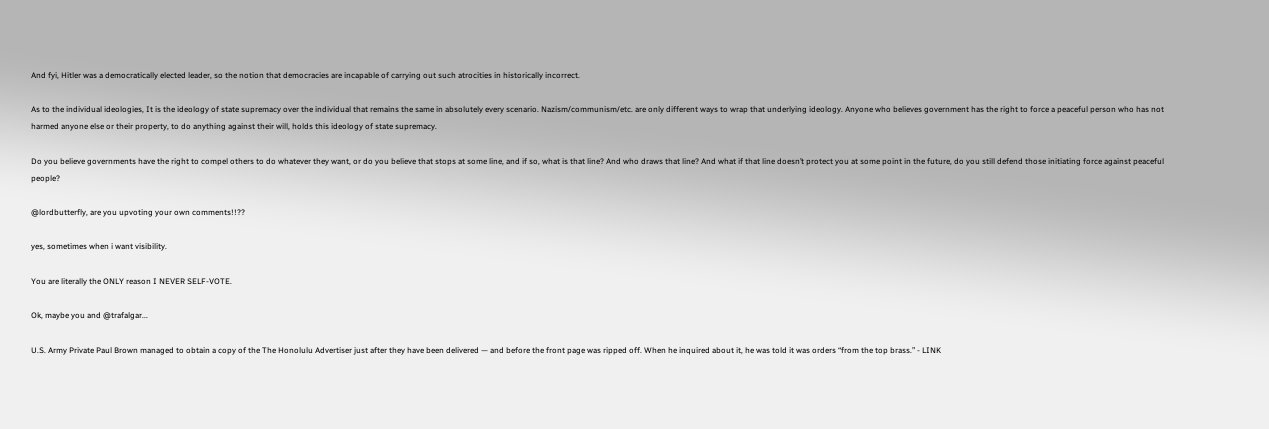And fyi, Hitler was a democratically elected leader, so the notion that democracies are incapable of carrying out such atrocities in historically incorrect.

As to the individual ideologies, It is the ideology of state supremacy over the individual that remains the same in absolutely every scenario. Nazism/communism/etc. are only different ways to wrap that underlying ideology. Anyone who believes government has the right to force a peaceful person who has not harmed anyone else or their property, to do anything against their will, holds this ideology of state supremacy.

Do you believe governments have the right to compel others to do whatever they want, or do you believe that stops at some line, and if so, what is that line? And who draws that line? And what if that line doesn’t protect you at some point in the future, do you still defend those initiating force against peaceful people?

@lordbutterfly, are you upvoting your own comments!!??

yes, sometimes when i want visibility.

You are literally the ONLY reason I NEVER SELF-VOTE.

Ok, maybe you and @trafalgar...

U.S. Army Private Paul Brown managed to obtain a copy of the The Honolulu Advertiser just after they have been delivered — and before the front page was ripped off. When he inquired about it, he was told it was orders “from the top brass.” - LINK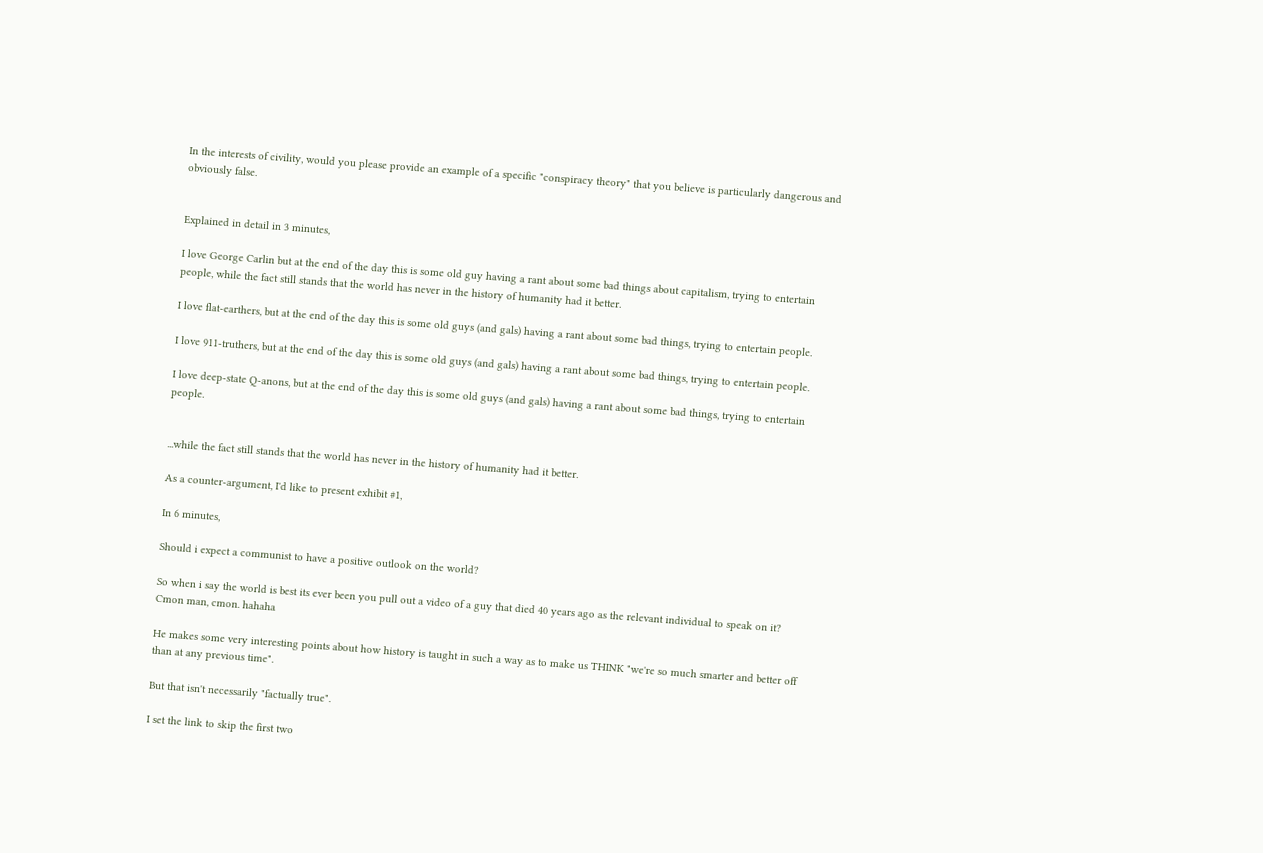In the interests of civility, would you please provide an example of a specific "conspiracy theory" that you believe is particularly dangerous and obviously false.


Explained in detail in 3 minutes,

I love George Carlin but at the end of the day this is some old guy having a rant about some bad things about capitalism, trying to entertain people, while the fact still stands that the world has never in the history of humanity had it better.

I love flat-earthers, but at the end of the day this is some old guys (and gals) having a rant about some bad things, trying to entertain people.

I love 911-truthers, but at the end of the day this is some old guys (and gals) having a rant about some bad things, trying to entertain people.

I love deep-state Q-anons, but at the end of the day this is some old guys (and gals) having a rant about some bad things, trying to entertain people.


...while the fact still stands that the world has never in the history of humanity had it better.

As a counter-argument, I'd like to present exhibit #1,

In 6 minutes,

Should i expect a communist to have a positive outlook on the world?

So when i say the world is best its ever been you pull out a video of a guy that died 40 years ago as the relevant individual to speak on it?
Cmon man, cmon. hahaha

He makes some very interesting points about how history is taught in such a way as to make us THINK "we're so much smarter and better off than at any previous time".

But that isn't necessarily "factually true".

I set the link to skip the first two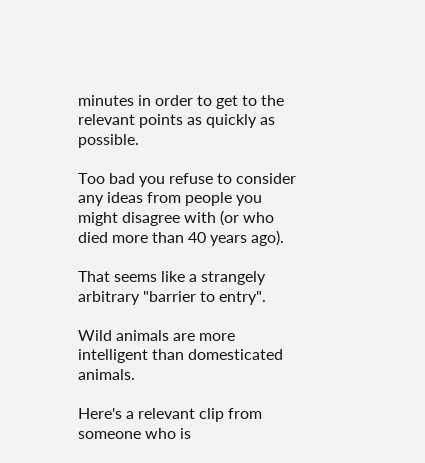minutes in order to get to the relevant points as quickly as possible.

Too bad you refuse to consider any ideas from people you might disagree with (or who died more than 40 years ago).

That seems like a strangely arbitrary "barrier to entry".

Wild animals are more intelligent than domesticated animals.

Here's a relevant clip from someone who is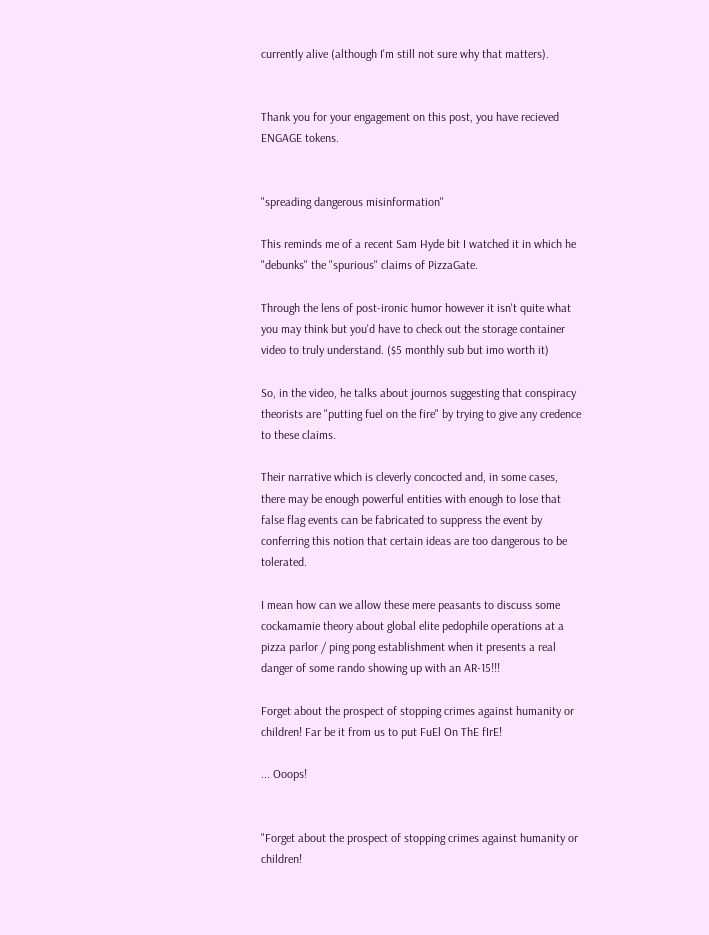currently alive (although I'm still not sure why that matters).


Thank you for your engagement on this post, you have recieved ENGAGE tokens.


"spreading dangerous misinformation"

This reminds me of a recent Sam Hyde bit I watched it in which he "debunks" the "spurious" claims of PizzaGate.

Through the lens of post-ironic humor however it isn't quite what you may think but you'd have to check out the storage container video to truly understand. ($5 monthly sub but imo worth it)

So, in the video, he talks about journos suggesting that conspiracy theorists are "putting fuel on the fire" by trying to give any credence to these claims.

Their narrative which is cleverly concocted and, in some cases, there may be enough powerful entities with enough to lose that false flag events can be fabricated to suppress the event by conferring this notion that certain ideas are too dangerous to be tolerated.

I mean how can we allow these mere peasants to discuss some cockamamie theory about global elite pedophile operations at a pizza parlor / ping pong establishment when it presents a real danger of some rando showing up with an AR-15!!!

Forget about the prospect of stopping crimes against humanity or children! Far be it from us to put FuEl On ThE fIrE!

... Ooops!


"Forget about the prospect of stopping crimes against humanity or children!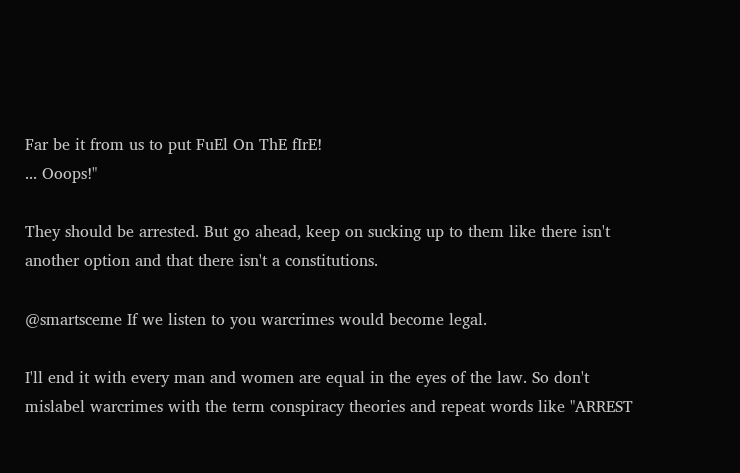Far be it from us to put FuEl On ThE fIrE!
... Ooops!"

They should be arrested. But go ahead, keep on sucking up to them like there isn't another option and that there isn't a constitutions.

@smartsceme If we listen to you warcrimes would become legal.

I'll end it with every man and women are equal in the eyes of the law. So don't mislabel warcrimes with the term conspiracy theories and repeat words like "ARREST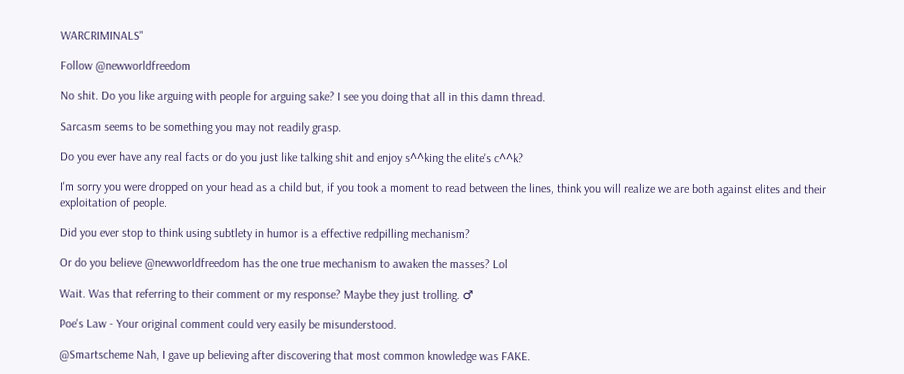WARCRIMINALS"

Follow @newworldfreedom

No shit. Do you like arguing with people for arguing sake? I see you doing that all in this damn thread.

Sarcasm seems to be something you may not readily grasp.

Do you ever have any real facts or do you just like talking shit and enjoy s^^king the elite's c^^k?

I'm sorry you were dropped on your head as a child but, if you took a moment to read between the lines, think you will realize we are both against elites and their exploitation of people.

Did you ever stop to think using subtlety in humor is a effective redpilling mechanism?

Or do you believe @newworldfreedom has the one true mechanism to awaken the masses? Lol

Wait. Was that referring to their comment or my response? Maybe they just trolling. ♂

Poe's Law - Your original comment could very easily be misunderstood.

@Smartscheme Nah, I gave up believing after discovering that most common knowledge was FAKE.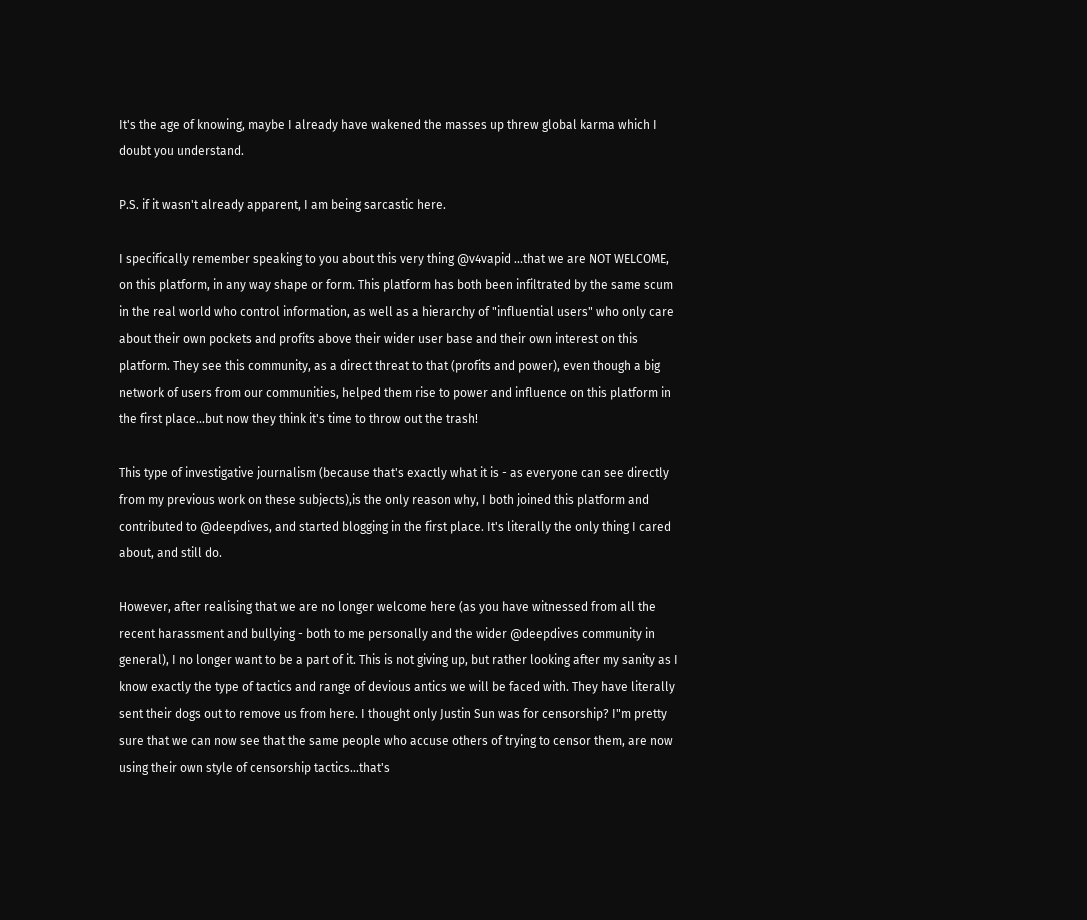It's the age of knowing, maybe I already have wakened the masses up threw global karma which I doubt you understand.

P.S. if it wasn't already apparent, I am being sarcastic here.

I specifically remember speaking to you about this very thing @v4vapid ...that we are NOT WELCOME, on this platform, in any way shape or form. This platform has both been infiltrated by the same scum in the real world who control information, as well as a hierarchy of "influential users" who only care about their own pockets and profits above their wider user base and their own interest on this platform. They see this community, as a direct threat to that (profits and power), even though a big network of users from our communities, helped them rise to power and influence on this platform in the first place...but now they think it's time to throw out the trash!

This type of investigative journalism (because that's exactly what it is - as everyone can see directly from my previous work on these subjects),is the only reason why, I both joined this platform and contributed to @deepdives, and started blogging in the first place. It's literally the only thing I cared about, and still do.

However, after realising that we are no longer welcome here (as you have witnessed from all the recent harassment and bullying - both to me personally and the wider @deepdives community in general), I no longer want to be a part of it. This is not giving up, but rather looking after my sanity as I know exactly the type of tactics and range of devious antics we will be faced with. They have literally sent their dogs out to remove us from here. I thought only Justin Sun was for censorship? I"m pretty sure that we can now see that the same people who accuse others of trying to censor them, are now using their own style of censorship tactics...that's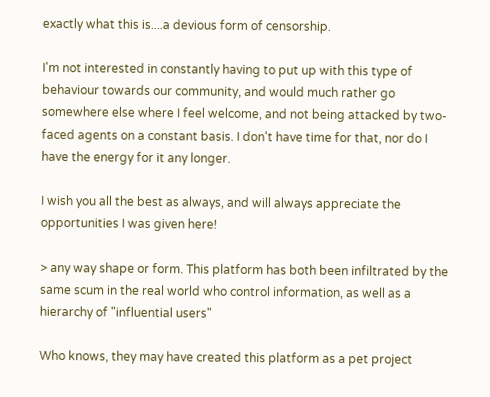exactly what this is....a devious form of censorship.

I'm not interested in constantly having to put up with this type of behaviour towards our community, and would much rather go somewhere else where I feel welcome, and not being attacked by two-faced agents on a constant basis. I don't have time for that, nor do I have the energy for it any longer.

I wish you all the best as always, and will always appreciate the opportunities I was given here!

> any way shape or form. This platform has both been infiltrated by the same scum in the real world who control information, as well as a hierarchy of "influential users"

Who knows, they may have created this platform as a pet project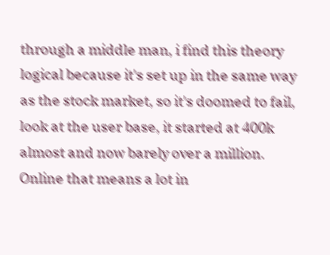through a middle man, i find this theory logical because it's set up in the same way as the stock market, so it's doomed to fail, look at the user base, it started at 400k almost and now barely over a million. Online that means a lot in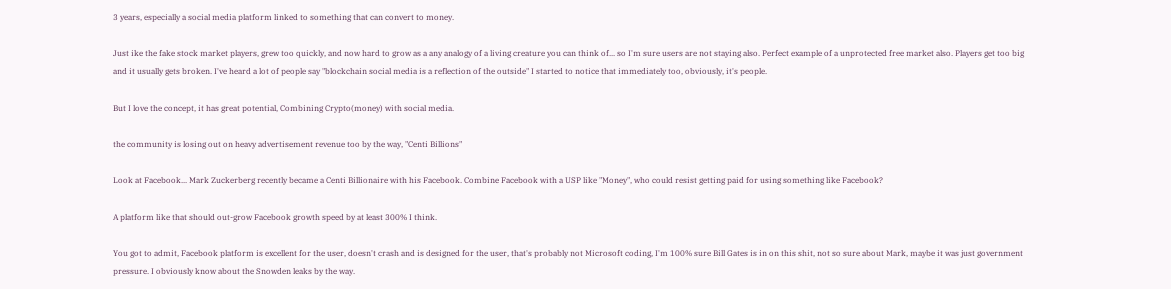3 years, especially a social media platform linked to something that can convert to money.

Just ike the fake stock market players, grew too quickly, and now hard to grow as a any analogy of a living creature you can think of... so I'm sure users are not staying also. Perfect example of a unprotected free market also. Players get too big and it usually gets broken. I've heard a lot of people say "blockchain social media is a reflection of the outside" I started to notice that immediately too, obviously, it's people.

But I love the concept, it has great potential, Combining Crypto(money) with social media.

the community is losing out on heavy advertisement revenue too by the way, "Centi Billions"

Look at Facebook... Mark Zuckerberg recently became a Centi Billionaire with his Facebook. Combine Facebook with a USP like "Money", who could resist getting paid for using something like Facebook?

A platform like that should out-grow Facebook growth speed by at least 300% I think.

You got to admit, Facebook platform is excellent for the user, doesn't crash and is designed for the user, that's probably not Microsoft coding, I'm 100% sure Bill Gates is in on this shit, not so sure about Mark, maybe it was just government pressure. I obviously know about the Snowden leaks by the way.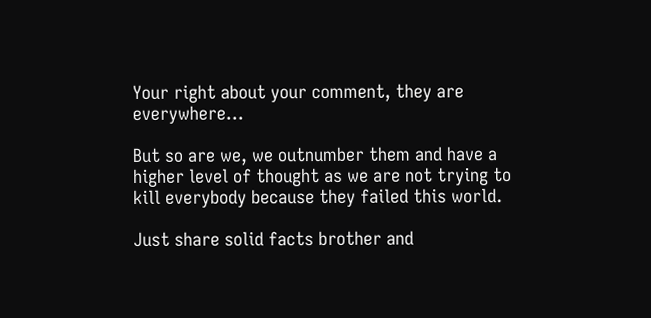Your right about your comment, they are everywhere...

But so are we, we outnumber them and have a higher level of thought as we are not trying to kill everybody because they failed this world.

Just share solid facts brother and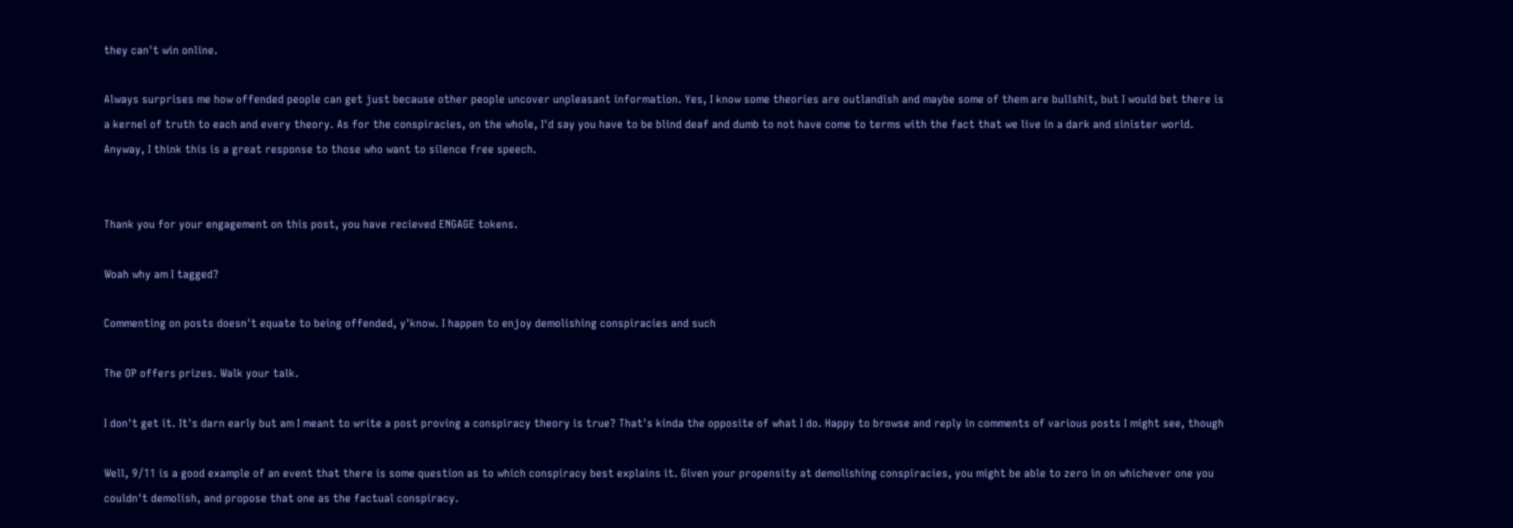they can't win online.

Always surprises me how offended people can get just because other people uncover unpleasant information. Yes, I know some theories are outlandish and maybe some of them are bullshit, but I would bet there is a kernel of truth to each and every theory. As for the conspiracies, on the whole, I'd say you have to be blind deaf and dumb to not have come to terms with the fact that we live in a dark and sinister world. Anyway, I think this is a great response to those who want to silence free speech.


Thank you for your engagement on this post, you have recieved ENGAGE tokens.

Woah why am I tagged?

Commenting on posts doesn't equate to being offended, y'know. I happen to enjoy demolishing conspiracies and such

The OP offers prizes. Walk your talk.

I don't get it. It's darn early but am I meant to write a post proving a conspiracy theory is true? That's kinda the opposite of what I do. Happy to browse and reply in comments of various posts I might see, though

Well, 9/11 is a good example of an event that there is some question as to which conspiracy best explains it. Given your propensity at demolishing conspiracies, you might be able to zero in on whichever one you couldn't demolish, and propose that one as the factual conspiracy.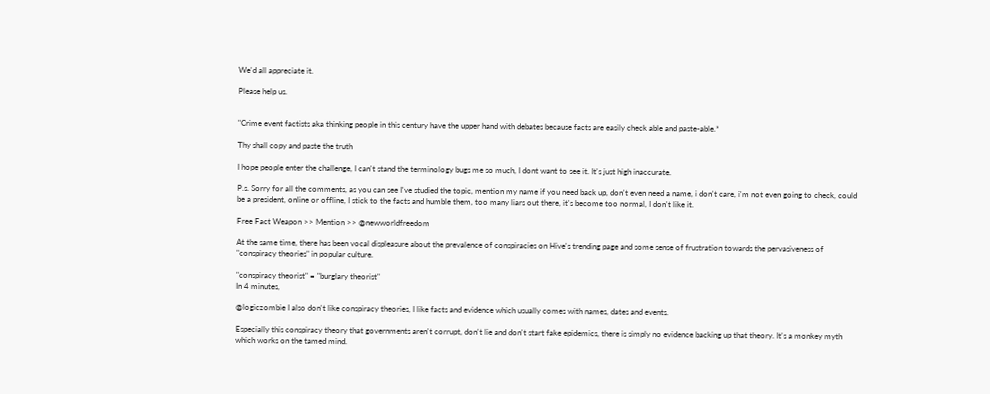We'd all appreciate it.

Please help us.


"Crime event factists aka thinking people in this century have the upper hand with debates because facts are easily check able and paste-able.*

Thy shall copy and paste the truth

I hope people enter the challenge, I can't stand the terminology bugs me so much, I dont want to see it. It's just high inaccurate.

P.s. Sorry for all the comments, as you can see I've studied the topic, mention my name if you need back up, don't even need a name, i don't care, i'm not even going to check, could be a president, online or offline, I stick to the facts and humble them, too many liars out there, it's become too normal, I don't like it.

Free Fact Weapon >> Mention >> @newworldfreedom

At the same time, there has been vocal displeasure about the prevalence of conspiracies on Hive's trending page and some sense of frustration towards the pervasiveness of "conspiracy theories" in popular culture.

"conspiracy theorist" = "burglary theorist"
In 4 minutes,

@logiczombie I also don't like conspiracy theories, I like facts and evidence which usually comes with names, dates and events.

Especially this conspiracy theory that governments aren't corrupt, don't lie and don't start fake epidemics, there is simply no evidence backing up that theory. It's a monkey myth which works on the tamed mind.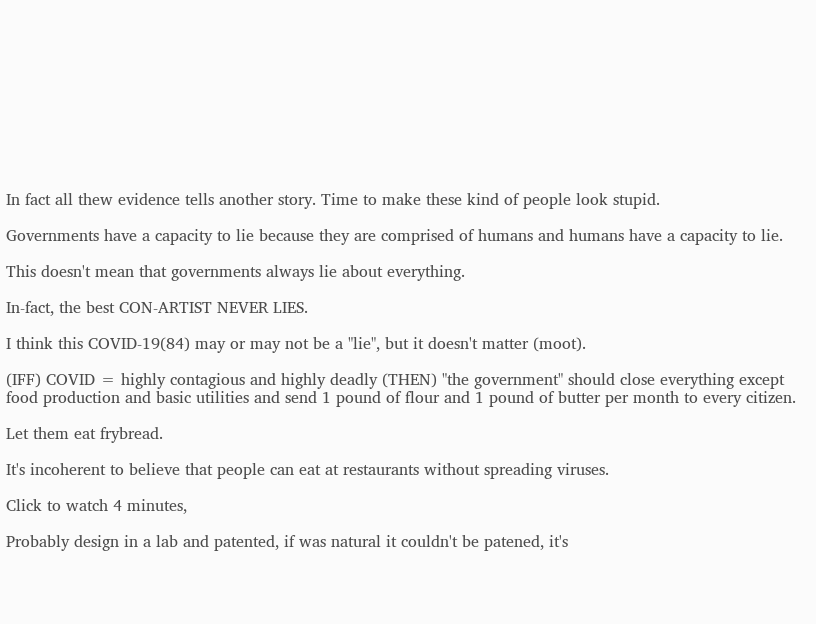In fact all thew evidence tells another story. Time to make these kind of people look stupid.

Governments have a capacity to lie because they are comprised of humans and humans have a capacity to lie.

This doesn't mean that governments always lie about everything.

In-fact, the best CON-ARTIST NEVER LIES.

I think this COVID-19(84) may or may not be a "lie", but it doesn't matter (moot).

(IFF) COVID = highly contagious and highly deadly (THEN) "the government" should close everything except food production and basic utilities and send 1 pound of flour and 1 pound of butter per month to every citizen.

Let them eat frybread.

It's incoherent to believe that people can eat at restaurants without spreading viruses.

Click to watch 4 minutes,

Probably design in a lab and patented, if was natural it couldn't be patened, it's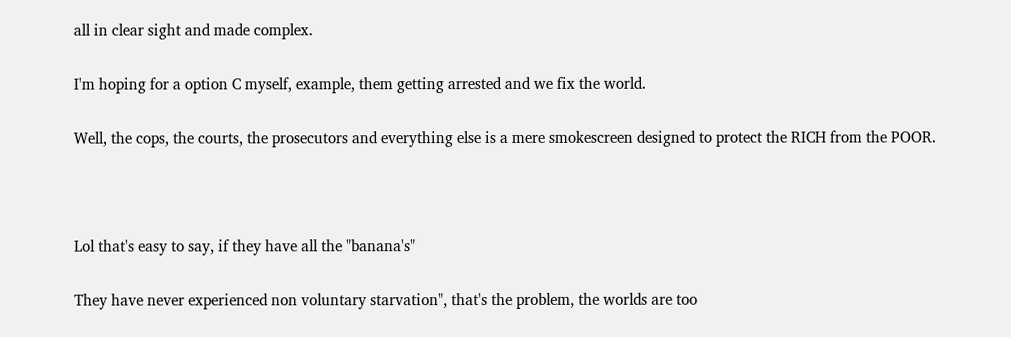all in clear sight and made complex.

I'm hoping for a option C myself, example, them getting arrested and we fix the world.

Well, the cops, the courts, the prosecutors and everything else is a mere smokescreen designed to protect the RICH from the POOR.



Lol that's easy to say, if they have all the "banana's"

They have never experienced non voluntary starvation", that's the problem, the worlds are too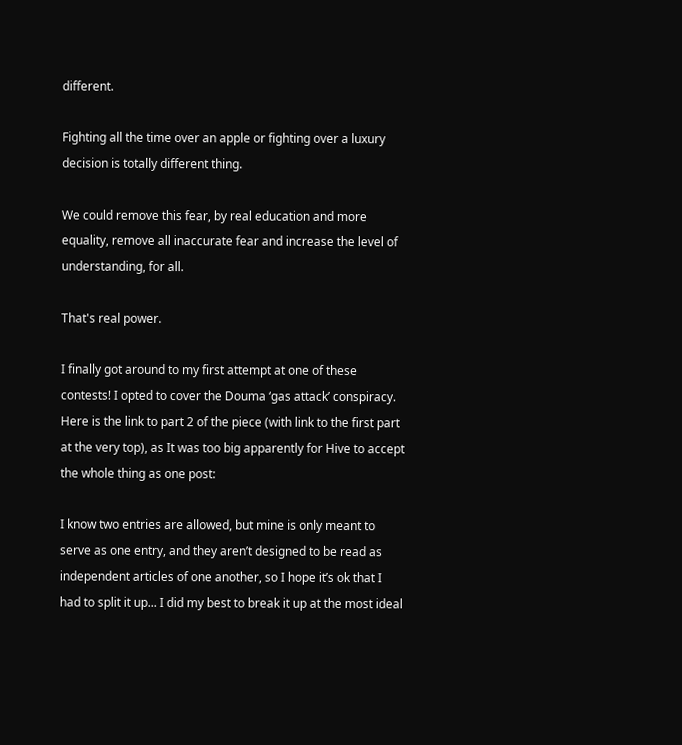different.

Fighting all the time over an apple or fighting over a luxury decision is totally different thing.

We could remove this fear, by real education and more equality, remove all inaccurate fear and increase the level of understanding, for all.

That's real power.

I finally got around to my first attempt at one of these contests! I opted to cover the Douma ‘gas attack’ conspiracy. Here is the link to part 2 of the piece (with link to the first part at the very top), as It was too big apparently for Hive to accept the whole thing as one post:

I know two entries are allowed, but mine is only meant to serve as one entry, and they aren’t designed to be read as independent articles of one another, so I hope it’s ok that I had to split it up... I did my best to break it up at the most ideal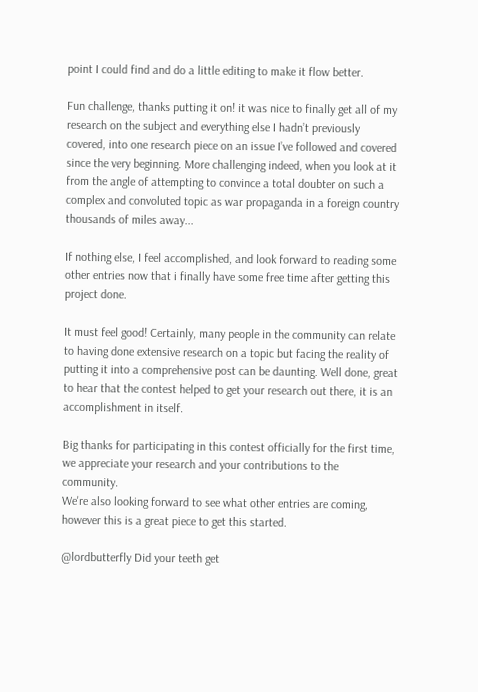point I could find and do a little editing to make it flow better.

Fun challenge, thanks putting it on! it was nice to finally get all of my research on the subject and everything else I hadn’t previously covered, into one research piece on an issue I’ve followed and covered since the very beginning. More challenging indeed, when you look at it from the angle of attempting to convince a total doubter on such a complex and convoluted topic as war propaganda in a foreign country thousands of miles away...

If nothing else, I feel accomplished, and look forward to reading some other entries now that i finally have some free time after getting this project done.

It must feel good! Certainly, many people in the community can relate to having done extensive research on a topic but facing the reality of putting it into a comprehensive post can be daunting. Well done, great to hear that the contest helped to get your research out there, it is an accomplishment in itself.

Big thanks for participating in this contest officially for the first time, we appreciate your research and your contributions to the community.
We're also looking forward to see what other entries are coming, however this is a great piece to get this started.

@lordbutterfly Did your teeth get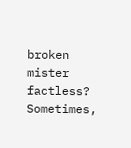broken mister factless? Sometimes,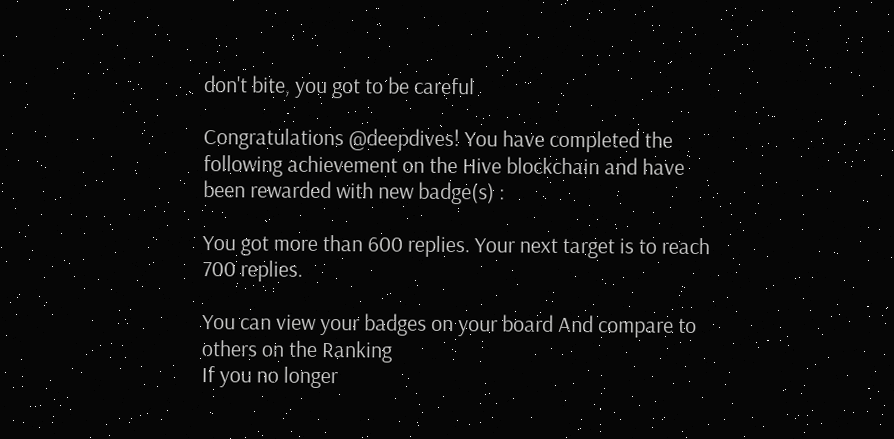don't bite, you got to be careful

Congratulations @deepdives! You have completed the following achievement on the Hive blockchain and have been rewarded with new badge(s) :

You got more than 600 replies. Your next target is to reach 700 replies.

You can view your badges on your board And compare to others on the Ranking
If you no longer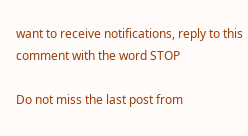want to receive notifications, reply to this comment with the word STOP

Do not miss the last post from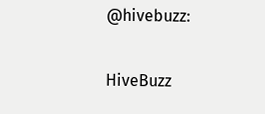@hivebuzz:

HiveBuzz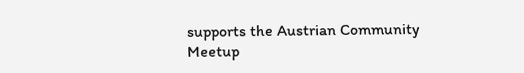supports the Austrian Community Meetup